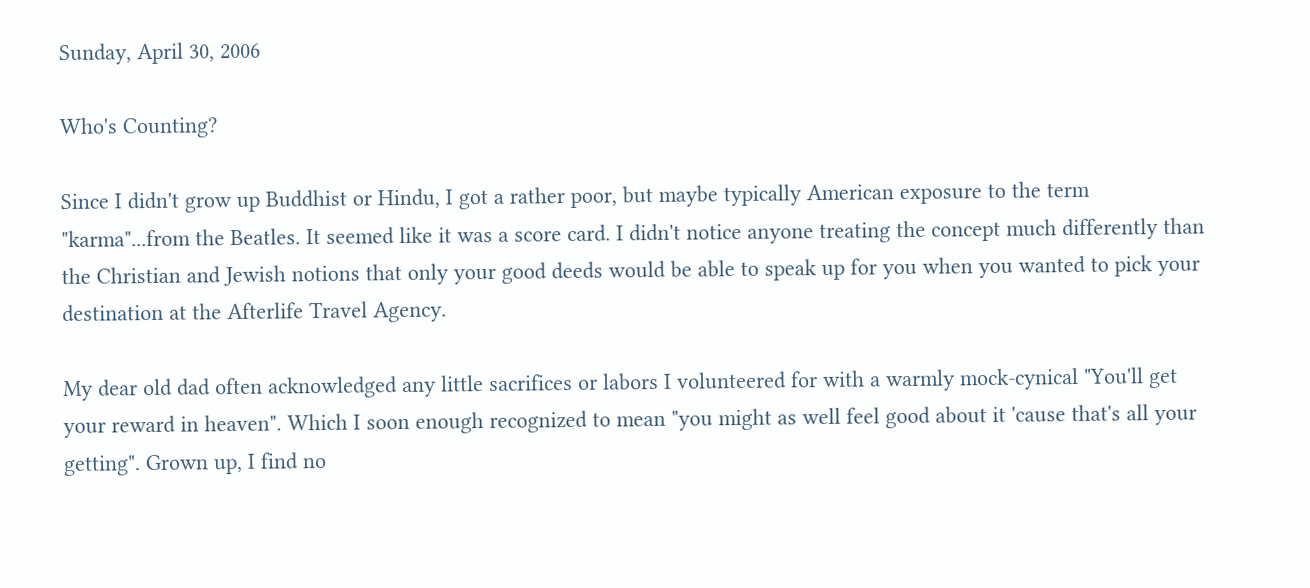Sunday, April 30, 2006

Who's Counting?

Since I didn't grow up Buddhist or Hindu, I got a rather poor, but maybe typically American exposure to the term "karma"...from the Beatles. It seemed like it was a score card. I didn't notice anyone treating the concept much differently than the Christian and Jewish notions that only your good deeds would be able to speak up for you when you wanted to pick your destination at the Afterlife Travel Agency.

My dear old dad often acknowledged any little sacrifices or labors I volunteered for with a warmly mock-cynical "You'll get your reward in heaven". Which I soon enough recognized to mean "you might as well feel good about it 'cause that's all your getting". Grown up, I find no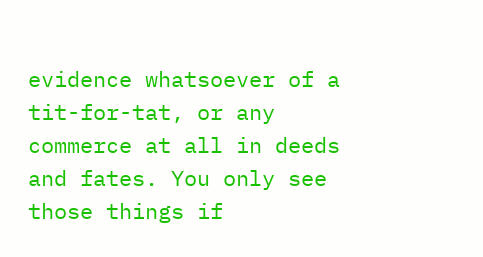evidence whatsoever of a tit-for-tat, or any commerce at all in deeds and fates. You only see those things if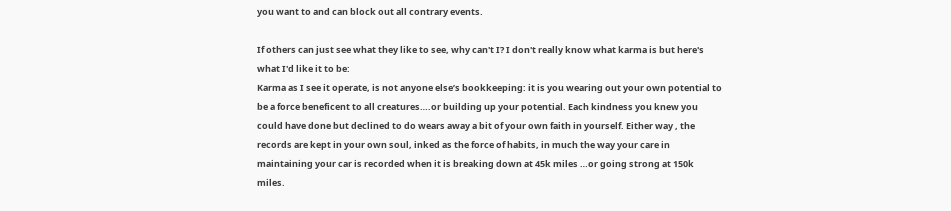you want to and can block out all contrary events.

If others can just see what they like to see, why can't I? I don't really know what karma is but here's what I'd like it to be:
Karma as I see it operate, is not anyone else’s bookkeeping: it is you wearing out your own potential to be a force beneficent to all creatures….or building up your potential. Each kindness you knew you could have done but declined to do wears away a bit of your own faith in yourself. Either way , the records are kept in your own soul, inked as the force of habits, in much the way your care in maintaining your car is recorded when it is breaking down at 45k miles …or going strong at 150k miles.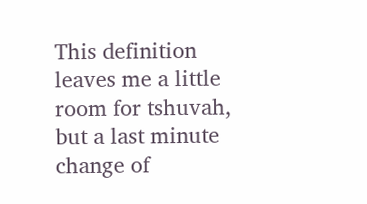This definition leaves me a little room for tshuvah, but a last minute change of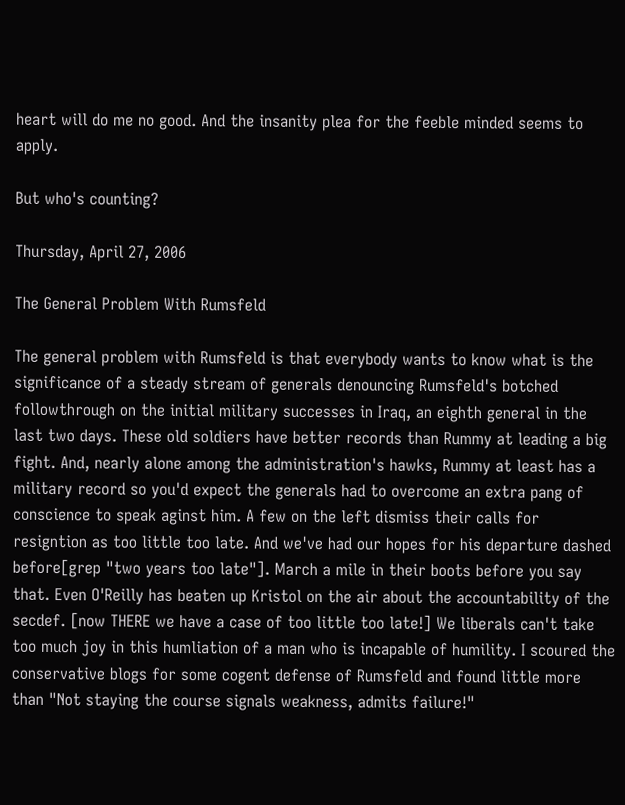heart will do me no good. And the insanity plea for the feeble minded seems to apply.

But who's counting?

Thursday, April 27, 2006

The General Problem With Rumsfeld

The general problem with Rumsfeld is that everybody wants to know what is the significance of a steady stream of generals denouncing Rumsfeld's botched followthrough on the initial military successes in Iraq, an eighth general in the last two days. These old soldiers have better records than Rummy at leading a big fight. And, nearly alone among the administration's hawks, Rummy at least has a military record so you'd expect the generals had to overcome an extra pang of conscience to speak aginst him. A few on the left dismiss their calls for resigntion as too little too late. And we've had our hopes for his departure dashed before[grep "two years too late"]. March a mile in their boots before you say that. Even O'Reilly has beaten up Kristol on the air about the accountability of the secdef. [now THERE we have a case of too little too late!] We liberals can't take too much joy in this humliation of a man who is incapable of humility. I scoured the conservative blogs for some cogent defense of Rumsfeld and found little more than "Not staying the course signals weakness, admits failure!"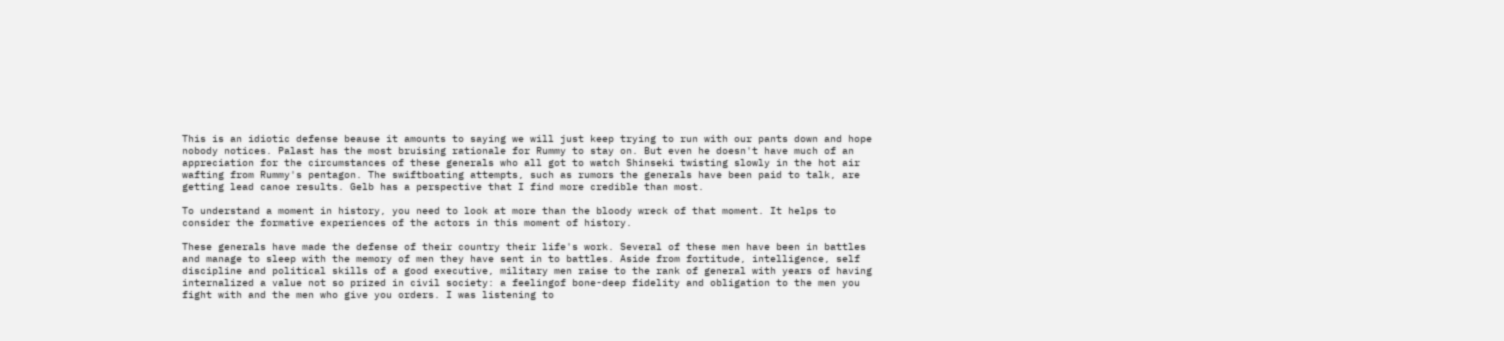This is an idiotic defense beause it amounts to saying we will just keep trying to run with our pants down and hope nobody notices. Palast has the most bruising rationale for Rummy to stay on. But even he doesn't have much of an appreciation for the circumstances of these generals who all got to watch Shinseki twisting slowly in the hot air wafting from Rummy's pentagon. The swiftboating attempts, such as rumors the generals have been paid to talk, are getting lead canoe results. Gelb has a perspective that I find more credible than most.

To understand a moment in history, you need to look at more than the bloody wreck of that moment. It helps to consider the formative experiences of the actors in this moment of history.

These generals have made the defense of their country their life's work. Several of these men have been in battles and manage to sleep with the memory of men they have sent in to battles. Aside from fortitude, intelligence, self discipline and political skills of a good executive, military men raise to the rank of general with years of having internalized a value not so prized in civil society: a feelingof bone-deep fidelity and obligation to the men you fight with and the men who give you orders. I was listening to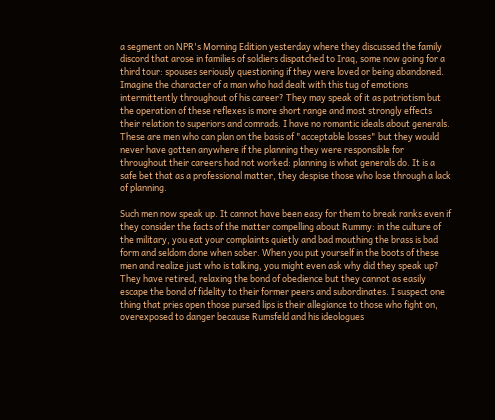a segment on NPR's Morning Edition yesterday where they discussed the family discord that arose in families of soldiers dispatched to Iraq, some now going for a third tour: spouses seriously questioning if they were loved or being abandoned. Imagine the character of a man who had dealt with this tug of emotions intermittently throughout of his career? They may speak of it as patriotism but the operation of these reflexes is more short range and most strongly effects their relation to superiors and comrads. I have no romantic ideals about generals. These are men who can plan on the basis of "acceptable losses" but they would never have gotten anywhere if the planning they were responsible for throughout their careers had not worked: planning is what generals do. It is a safe bet that as a professional matter, they despise those who lose through a lack of planning.

Such men now speak up. It cannot have been easy for them to break ranks even if they consider the facts of the matter compelling about Rummy: in the culture of the military, you eat your complaints quietly and bad mouthing the brass is bad form and seldom done when sober. When you put yourself in the boots of these men and realize just who is talking, you might even ask why did they speak up? They have retired, relaxing the bond of obedience but they cannot as easily escape the bond of fidelity to their former peers and subordinates. I suspect one thing that pries open those pursed lips is their allegiance to those who fight on, overexposed to danger because Rumsfeld and his ideologues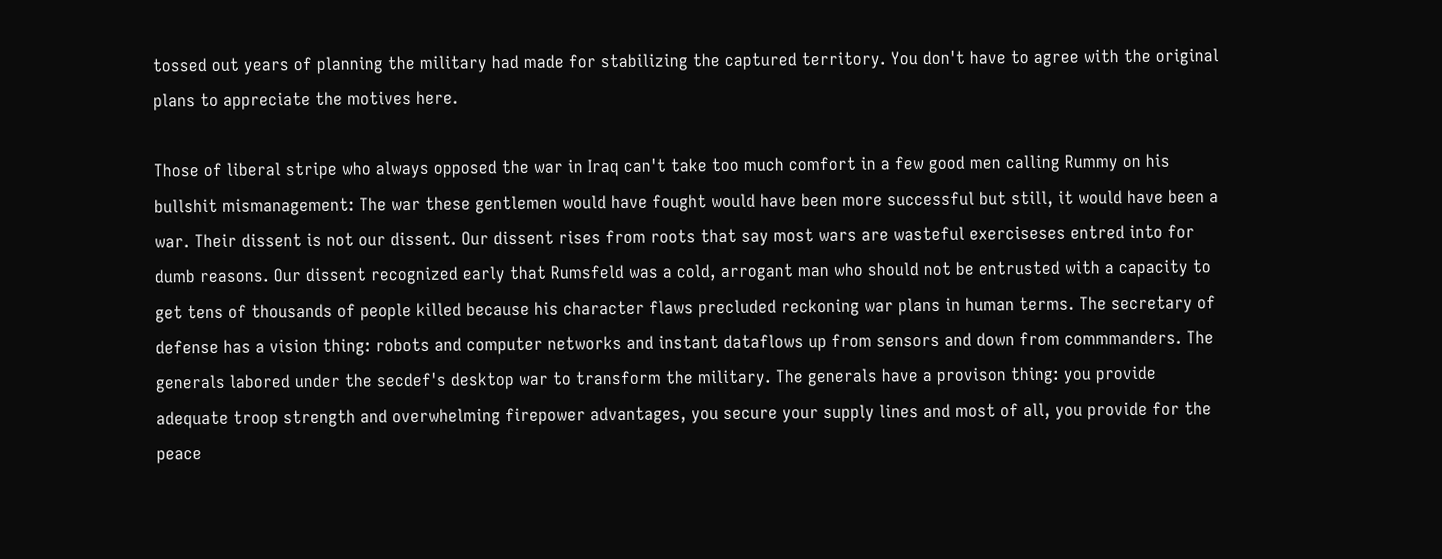tossed out years of planning the military had made for stabilizing the captured territory. You don't have to agree with the original plans to appreciate the motives here.

Those of liberal stripe who always opposed the war in Iraq can't take too much comfort in a few good men calling Rummy on his bullshit mismanagement: The war these gentlemen would have fought would have been more successful but still, it would have been a war. Their dissent is not our dissent. Our dissent rises from roots that say most wars are wasteful exerciseses entred into for dumb reasons. Our dissent recognized early that Rumsfeld was a cold, arrogant man who should not be entrusted with a capacity to get tens of thousands of people killed because his character flaws precluded reckoning war plans in human terms. The secretary of defense has a vision thing: robots and computer networks and instant dataflows up from sensors and down from commmanders. The generals labored under the secdef's desktop war to transform the military. The generals have a provison thing: you provide adequate troop strength and overwhelming firepower advantages, you secure your supply lines and most of all, you provide for the peace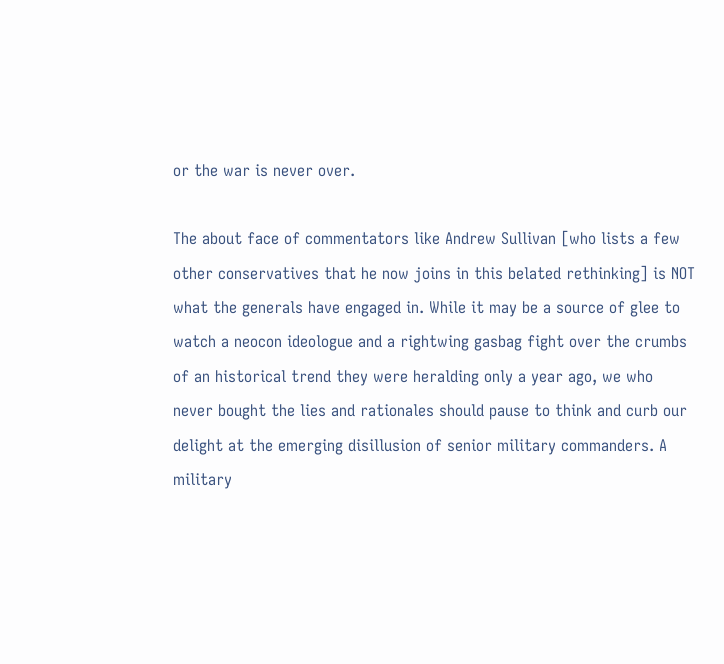or the war is never over.

The about face of commentators like Andrew Sullivan [who lists a few other conservatives that he now joins in this belated rethinking] is NOT what the generals have engaged in. While it may be a source of glee to watch a neocon ideologue and a rightwing gasbag fight over the crumbs of an historical trend they were heralding only a year ago, we who never bought the lies and rationales should pause to think and curb our delight at the emerging disillusion of senior military commanders. A military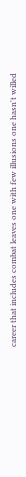career that includes combat leaves one with few illusions one hasn't willed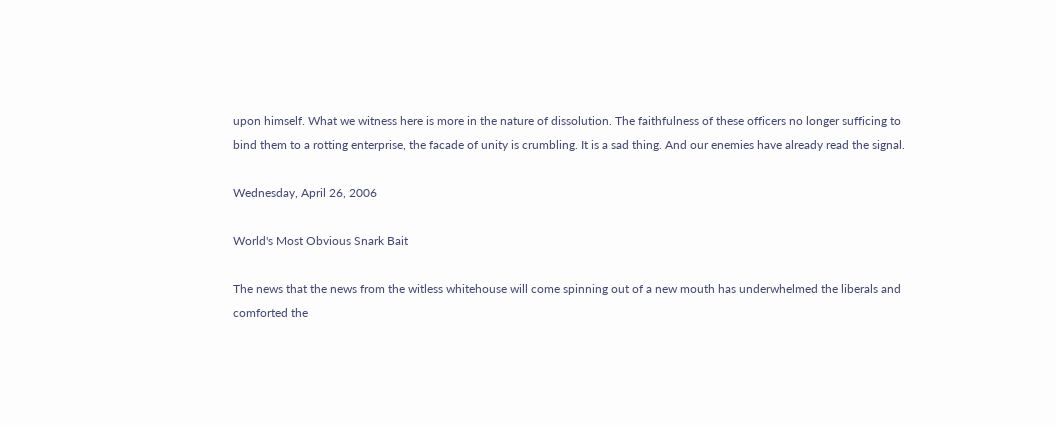upon himself. What we witness here is more in the nature of dissolution. The faithfulness of these officers no longer sufficing to bind them to a rotting enterprise, the facade of unity is crumbling. It is a sad thing. And our enemies have already read the signal.

Wednesday, April 26, 2006

World's Most Obvious Snark Bait

The news that the news from the witless whitehouse will come spinning out of a new mouth has underwhelmed the liberals and comforted the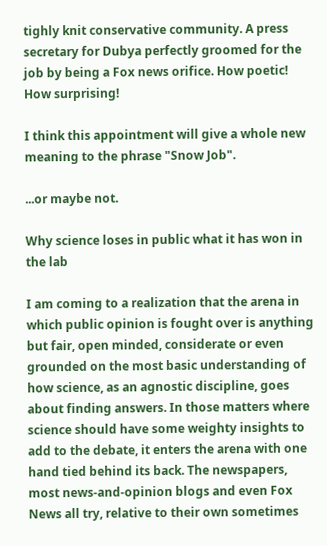tighly knit conservative community. A press secretary for Dubya perfectly groomed for the job by being a Fox news orifice. How poetic! How surprising!

I think this appointment will give a whole new meaning to the phrase "Snow Job".

...or maybe not.

Why science loses in public what it has won in the lab

I am coming to a realization that the arena in which public opinion is fought over is anything but fair, open minded, considerate or even grounded on the most basic understanding of how science, as an agnostic discipline, goes about finding answers. In those matters where science should have some weighty insights to add to the debate, it enters the arena with one hand tied behind its back. The newspapers, most news-and-opinion blogs and even Fox News all try, relative to their own sometimes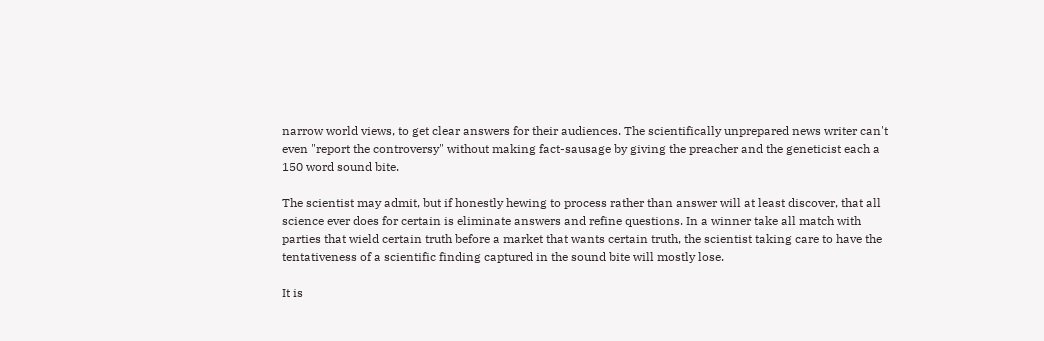narrow world views, to get clear answers for their audiences. The scientifically unprepared news writer can't even "report the controversy" without making fact-sausage by giving the preacher and the geneticist each a 150 word sound bite.

The scientist may admit, but if honestly hewing to process rather than answer will at least discover, that all science ever does for certain is eliminate answers and refine questions. In a winner take all match with parties that wield certain truth before a market that wants certain truth, the scientist taking care to have the tentativeness of a scientific finding captured in the sound bite will mostly lose.

It is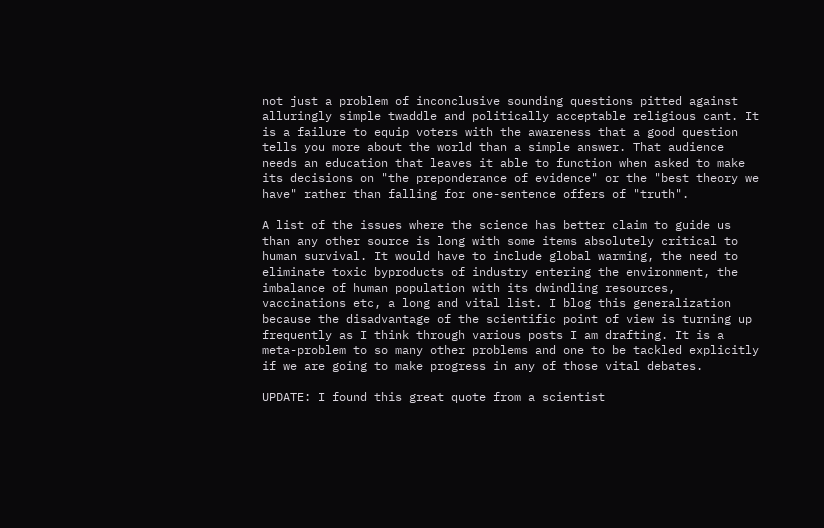not just a problem of inconclusive sounding questions pitted against alluringly simple twaddle and politically acceptable religious cant. It is a failure to equip voters with the awareness that a good question tells you more about the world than a simple answer. That audience needs an education that leaves it able to function when asked to make its decisions on "the preponderance of evidence" or the "best theory we have" rather than falling for one-sentence offers of "truth".

A list of the issues where the science has better claim to guide us than any other source is long with some items absolutely critical to human survival. It would have to include global warming, the need to eliminate toxic byproducts of industry entering the environment, the imbalance of human population with its dwindling resources, vaccinations etc, a long and vital list. I blog this generalization because the disadvantage of the scientific point of view is turning up frequently as I think through various posts I am drafting. It is a meta-problem to so many other problems and one to be tackled explicitly if we are going to make progress in any of those vital debates.

UPDATE: I found this great quote from a scientist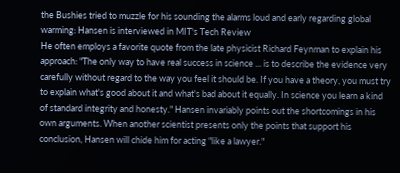the Bushies tried to muzzle for his sounding the alarms loud and early regarding global warming: Hansen is interviewed in MIT's Tech Review
He often employs a favorite quote from the late physicist Richard Feynman to explain his approach: "The only way to have real success in science ... is to describe the evidence very carefully without regard to the way you feel it should be. If you have a theory, you must try to explain what's good about it and what's bad about it equally. In science you learn a kind of standard integrity and honesty." Hansen invariably points out the shortcomings in his own arguments. When another scientist presents only the points that support his conclusion, Hansen will chide him for acting "like a lawyer."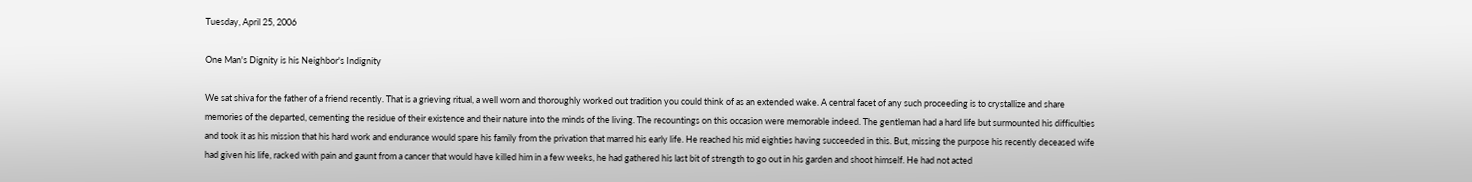Tuesday, April 25, 2006

One Man's Dignity is his Neighbor's Indignity

We sat shiva for the father of a friend recently. That is a grieving ritual, a well worn and thoroughly worked out tradition you could think of as an extended wake. A central facet of any such proceeding is to crystallize and share memories of the departed, cementing the residue of their existence and their nature into the minds of the living. The recountings on this occasion were memorable indeed. The gentleman had a hard life but surmounted his difficulties and took it as his mission that his hard work and endurance would spare his family from the privation that marred his early life. He reached his mid eighties having succeeded in this. But, missing the purpose his recently deceased wife had given his life, racked with pain and gaunt from a cancer that would have killed him in a few weeks, he had gathered his last bit of strength to go out in his garden and shoot himself. He had not acted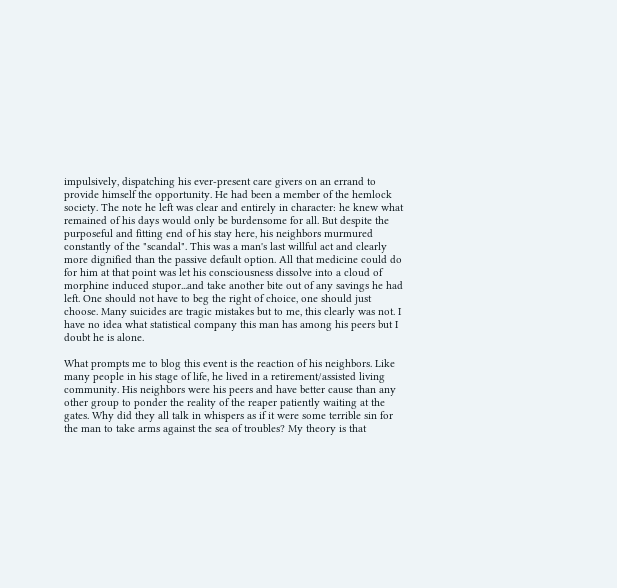impulsively, dispatching his ever-present care givers on an errand to provide himself the opportunity. He had been a member of the hemlock society. The note he left was clear and entirely in character: he knew what remained of his days would only be burdensome for all. But despite the purposeful and fitting end of his stay here, his neighbors murmured constantly of the "scandal". This was a man's last willful act and clearly more dignified than the passive default option. All that medicine could do for him at that point was let his consciousness dissolve into a cloud of morphine induced stupor...and take another bite out of any savings he had left. One should not have to beg the right of choice, one should just choose. Many suicides are tragic mistakes but to me, this clearly was not. I have no idea what statistical company this man has among his peers but I doubt he is alone.

What prompts me to blog this event is the reaction of his neighbors. Like many people in his stage of life, he lived in a retirement/assisted living community. His neighbors were his peers and have better cause than any other group to ponder the reality of the reaper patiently waiting at the gates. Why did they all talk in whispers as if it were some terrible sin for the man to take arms against the sea of troubles? My theory is that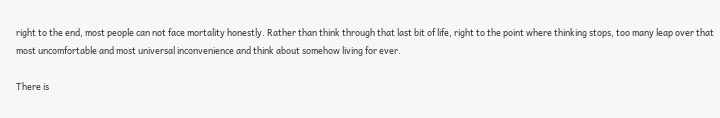right to the end, most people can not face mortality honestly. Rather than think through that last bit of life, right to the point where thinking stops, too many leap over that most uncomfortable and most universal inconvenience and think about somehow living for ever.

There is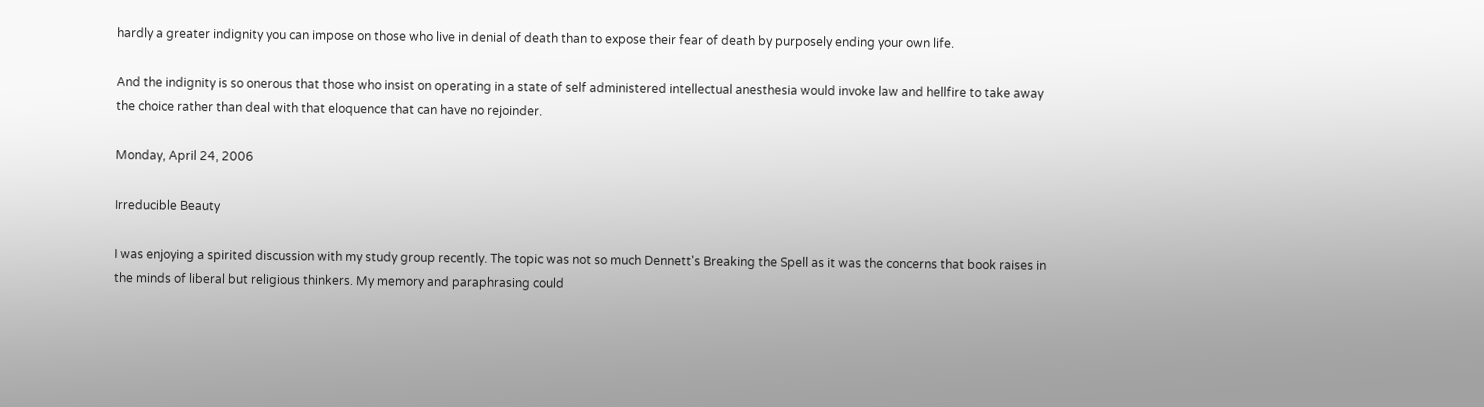hardly a greater indignity you can impose on those who live in denial of death than to expose their fear of death by purposely ending your own life.

And the indignity is so onerous that those who insist on operating in a state of self administered intellectual anesthesia would invoke law and hellfire to take away the choice rather than deal with that eloquence that can have no rejoinder.

Monday, April 24, 2006

Irreducible Beauty

I was enjoying a spirited discussion with my study group recently. The topic was not so much Dennett's Breaking the Spell as it was the concerns that book raises in the minds of liberal but religious thinkers. My memory and paraphrasing could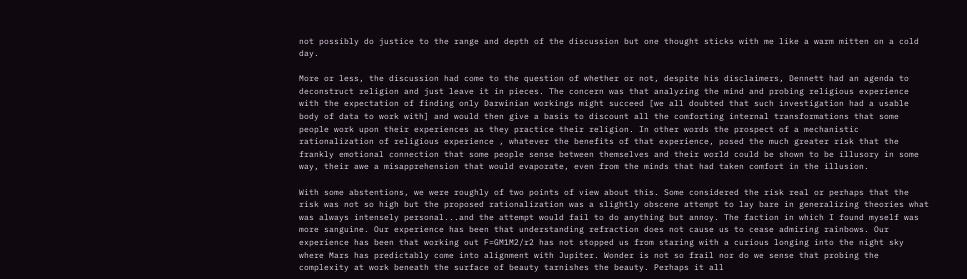not possibly do justice to the range and depth of the discussion but one thought sticks with me like a warm mitten on a cold day.

More or less, the discussion had come to the question of whether or not, despite his disclaimers, Dennett had an agenda to deconstruct religion and just leave it in pieces. The concern was that analyzing the mind and probing religious experience with the expectation of finding only Darwinian workings might succeed [we all doubted that such investigation had a usable body of data to work with] and would then give a basis to discount all the comforting internal transformations that some people work upon their experiences as they practice their religion. In other words the prospect of a mechanistic rationalization of religious experience , whatever the benefits of that experience, posed the much greater risk that the frankly emotional connection that some people sense between themselves and their world could be shown to be illusory in some way, their awe a misapprehension that would evaporate, even from the minds that had taken comfort in the illusion.

With some abstentions, we were roughly of two points of view about this. Some considered the risk real or perhaps that the risk was not so high but the proposed rationalization was a slightly obscene attempt to lay bare in generalizing theories what was always intensely personal...and the attempt would fail to do anything but annoy. The faction in which I found myself was more sanguine. Our experience has been that understanding refraction does not cause us to cease admiring rainbows. Our experience has been that working out F=GM1M2/r2 has not stopped us from staring with a curious longing into the night sky where Mars has predictably come into alignment with Jupiter. Wonder is not so frail nor do we sense that probing the complexity at work beneath the surface of beauty tarnishes the beauty. Perhaps it all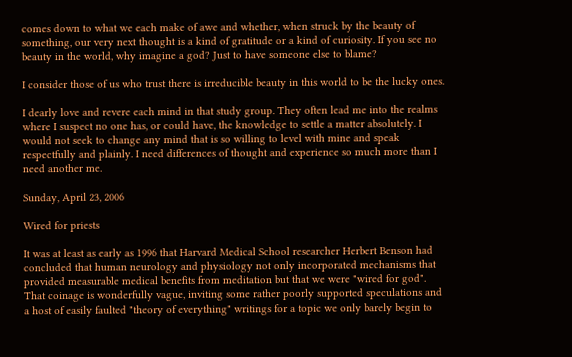comes down to what we each make of awe and whether, when struck by the beauty of something, our very next thought is a kind of gratitude or a kind of curiosity. If you see no beauty in the world, why imagine a god? Just to have someone else to blame?

I consider those of us who trust there is irreducible beauty in this world to be the lucky ones.

I dearly love and revere each mind in that study group. They often lead me into the realms where I suspect no one has, or could have, the knowledge to settle a matter absolutely. I would not seek to change any mind that is so willing to level with mine and speak respectfully and plainly. I need differences of thought and experience so much more than I need another me.

Sunday, April 23, 2006

Wired for priests

It was at least as early as 1996 that Harvard Medical School researcher Herbert Benson had concluded that human neurology and physiology not only incorporated mechanisms that provided measurable medical benefits from meditation but that we were "wired for god". That coinage is wonderfully vague, inviting some rather poorly supported speculations and a host of easily faulted "theory of everything" writings for a topic we only barely begin to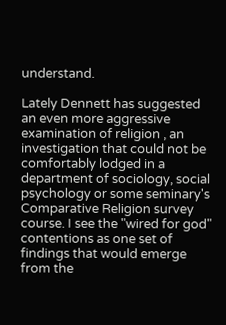understand.

Lately Dennett has suggested an even more aggressive examination of religion , an investigation that could not be comfortably lodged in a department of sociology, social psychology or some seminary's Comparative Religion survey course. I see the "wired for god" contentions as one set of findings that would emerge from the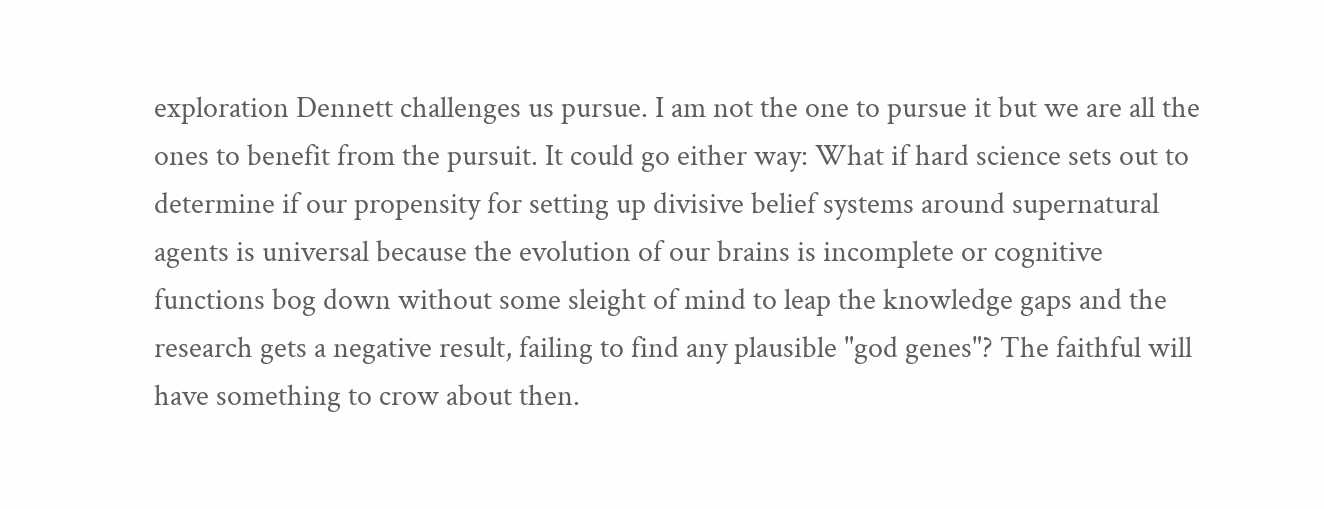exploration Dennett challenges us pursue. I am not the one to pursue it but we are all the ones to benefit from the pursuit. It could go either way: What if hard science sets out to determine if our propensity for setting up divisive belief systems around supernatural agents is universal because the evolution of our brains is incomplete or cognitive functions bog down without some sleight of mind to leap the knowledge gaps and the research gets a negative result, failing to find any plausible "god genes"? The faithful will have something to crow about then.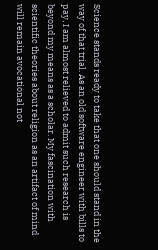Science stands ready to take that one should stand in the way of that trial. As an old software engineer with bills to pay, I am almost relieved to admit such research is beyond my means as a scholar. My fascination with scientific theories about religion as an artifact of mind will remain avocational not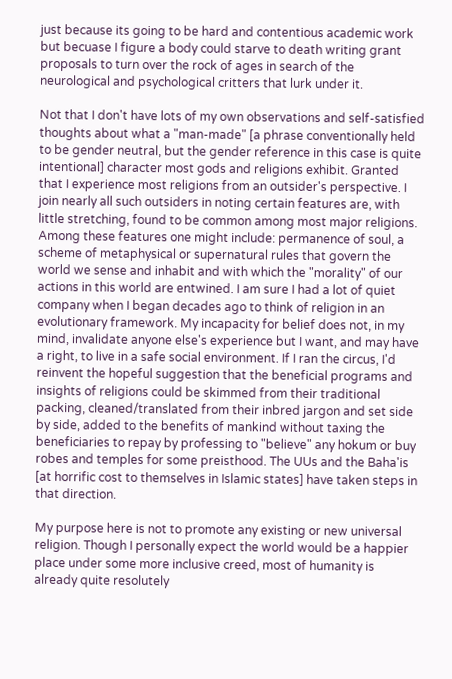just because its going to be hard and contentious academic work but becuase I figure a body could starve to death writing grant proposals to turn over the rock of ages in search of the neurological and psychological critters that lurk under it.

Not that I don't have lots of my own observations and self-satisfied thoughts about what a "man-made" [a phrase conventionally held to be gender neutral, but the gender reference in this case is quite intentional] character most gods and religions exhibit. Granted that I experience most religions from an outsider's perspective. I join nearly all such outsiders in noting certain features are, with little stretching, found to be common among most major religions. Among these features one might include: permanence of soul, a scheme of metaphysical or supernatural rules that govern the world we sense and inhabit and with which the "morality" of our actions in this world are entwined. I am sure I had a lot of quiet company when I began decades ago to think of religion in an evolutionary framework. My incapacity for belief does not, in my mind, invalidate anyone else's experience but I want, and may have a right, to live in a safe social environment. If I ran the circus, I'd reinvent the hopeful suggestion that the beneficial programs and insights of religions could be skimmed from their traditional packing, cleaned/translated from their inbred jargon and set side by side, added to the benefits of mankind without taxing the beneficiaries to repay by professing to "believe" any hokum or buy robes and temples for some preisthood. The UUs and the Baha'is [at horrific cost to themselves in Islamic states] have taken steps in that direction.

My purpose here is not to promote any existing or new universal religion. Though I personally expect the world would be a happier place under some more inclusive creed, most of humanity is already quite resolutely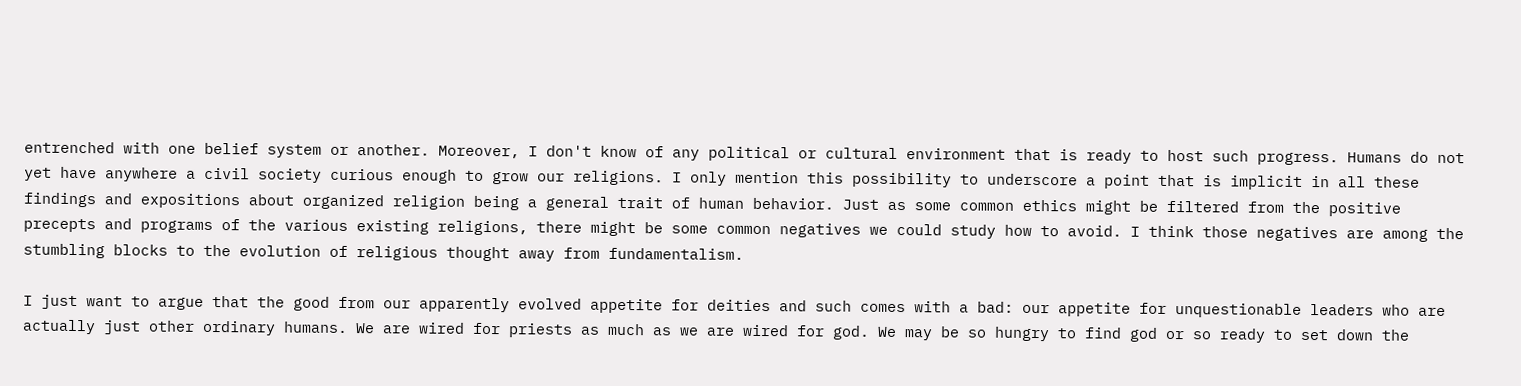entrenched with one belief system or another. Moreover, I don't know of any political or cultural environment that is ready to host such progress. Humans do not yet have anywhere a civil society curious enough to grow our religions. I only mention this possibility to underscore a point that is implicit in all these findings and expositions about organized religion being a general trait of human behavior. Just as some common ethics might be filtered from the positive precepts and programs of the various existing religions, there might be some common negatives we could study how to avoid. I think those negatives are among the stumbling blocks to the evolution of religious thought away from fundamentalism.

I just want to argue that the good from our apparently evolved appetite for deities and such comes with a bad: our appetite for unquestionable leaders who are actually just other ordinary humans. We are wired for priests as much as we are wired for god. We may be so hungry to find god or so ready to set down the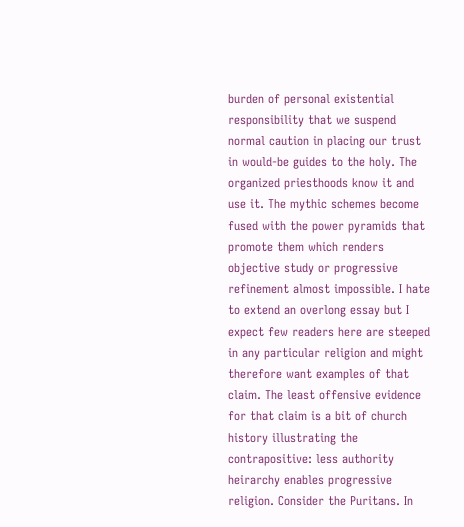burden of personal existential responsibility that we suspend normal caution in placing our trust in would-be guides to the holy. The organized priesthoods know it and use it. The mythic schemes become fused with the power pyramids that promote them which renders objective study or progressive refinement almost impossible. I hate to extend an overlong essay but I expect few readers here are steeped in any particular religion and might therefore want examples of that claim. The least offensive evidence for that claim is a bit of church history illustrating the contrapositive: less authority heirarchy enables progressive religion. Consider the Puritans. In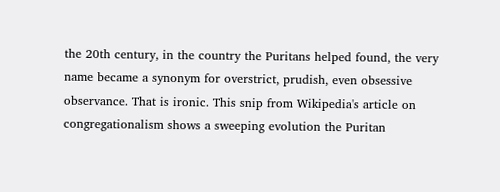the 20th century, in the country the Puritans helped found, the very name became a synonym for overstrict, prudish, even obsessive observance. That is ironic. This snip from Wikipedia's article on congregationalism shows a sweeping evolution the Puritan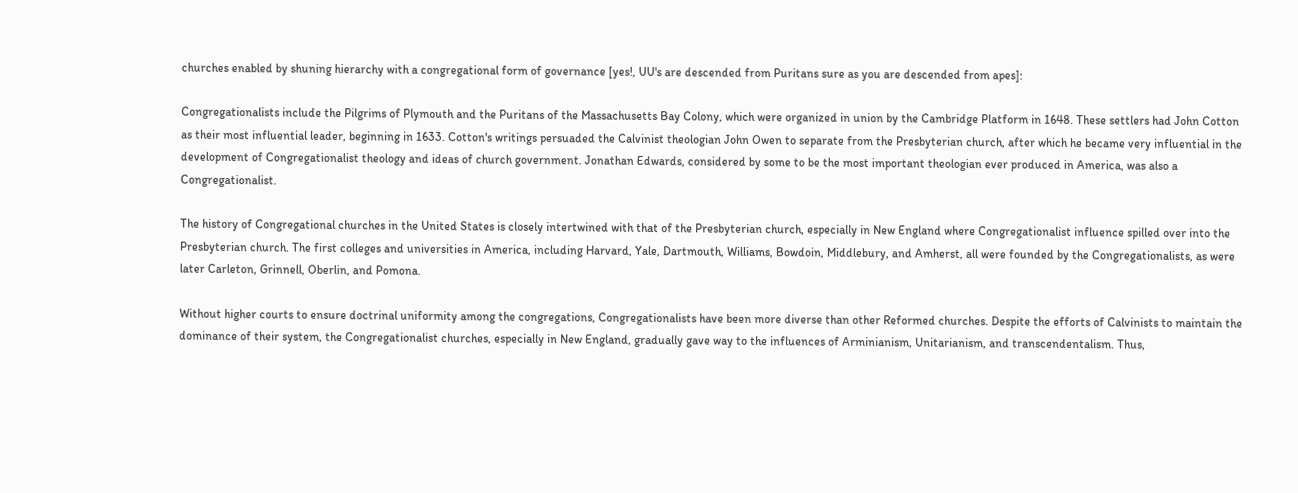churches enabled by shuning hierarchy with a congregational form of governance [yes!, UU's are descended from Puritans sure as you are descended from apes]:

Congregationalists include the Pilgrims of Plymouth and the Puritans of the Massachusetts Bay Colony, which were organized in union by the Cambridge Platform in 1648. These settlers had John Cotton as their most influential leader, beginning in 1633. Cotton's writings persuaded the Calvinist theologian John Owen to separate from the Presbyterian church, after which he became very influential in the development of Congregationalist theology and ideas of church government. Jonathan Edwards, considered by some to be the most important theologian ever produced in America, was also a Congregationalist.

The history of Congregational churches in the United States is closely intertwined with that of the Presbyterian church, especially in New England where Congregationalist influence spilled over into the Presbyterian church. The first colleges and universities in America, including Harvard, Yale, Dartmouth, Williams, Bowdoin, Middlebury, and Amherst, all were founded by the Congregationalists, as were later Carleton, Grinnell, Oberlin, and Pomona.

Without higher courts to ensure doctrinal uniformity among the congregations, Congregationalists have been more diverse than other Reformed churches. Despite the efforts of Calvinists to maintain the dominance of their system, the Congregationalist churches, especially in New England, gradually gave way to the influences of Arminianism, Unitarianism, and transcendentalism. Thus,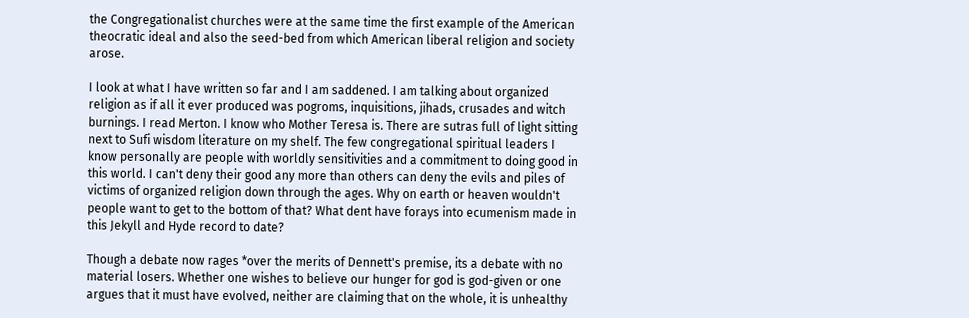the Congregationalist churches were at the same time the first example of the American theocratic ideal and also the seed-bed from which American liberal religion and society arose.

I look at what I have written so far and I am saddened. I am talking about organized religion as if all it ever produced was pogroms, inquisitions, jihads, crusades and witch burnings. I read Merton. I know who Mother Teresa is. There are sutras full of light sitting next to Sufi wisdom literature on my shelf. The few congregational spiritual leaders I know personally are people with worldly sensitivities and a commitment to doing good in this world. I can't deny their good any more than others can deny the evils and piles of victims of organized religion down through the ages. Why on earth or heaven wouldn't people want to get to the bottom of that? What dent have forays into ecumenism made in this Jekyll and Hyde record to date?

Though a debate now rages *over the merits of Dennett's premise, its a debate with no material losers. Whether one wishes to believe our hunger for god is god-given or one argues that it must have evolved, neither are claiming that on the whole, it is unhealthy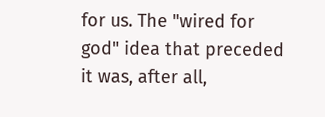for us. The "wired for god" idea that preceded it was, after all,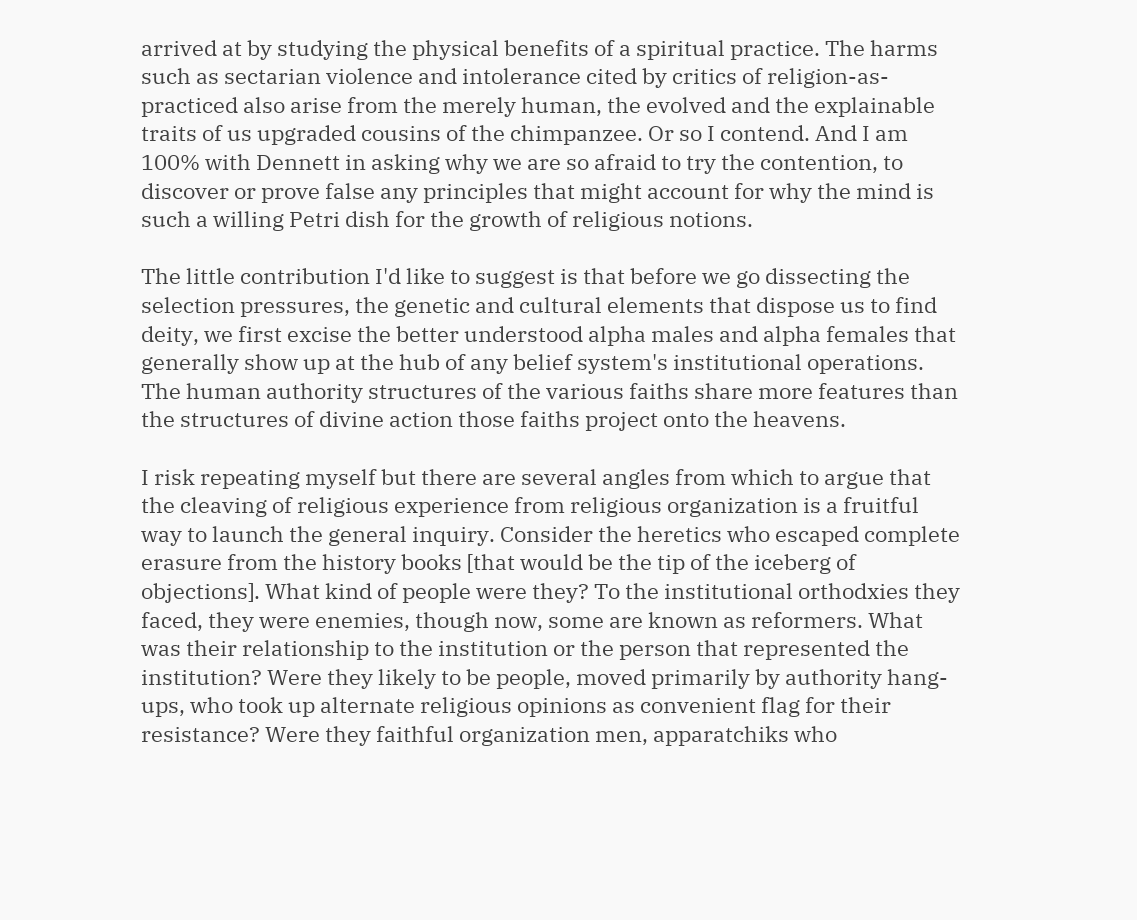arrived at by studying the physical benefits of a spiritual practice. The harms such as sectarian violence and intolerance cited by critics of religion-as-practiced also arise from the merely human, the evolved and the explainable traits of us upgraded cousins of the chimpanzee. Or so I contend. And I am 100% with Dennett in asking why we are so afraid to try the contention, to discover or prove false any principles that might account for why the mind is such a willing Petri dish for the growth of religious notions.

The little contribution I'd like to suggest is that before we go dissecting the selection pressures, the genetic and cultural elements that dispose us to find deity, we first excise the better understood alpha males and alpha females that generally show up at the hub of any belief system's institutional operations. The human authority structures of the various faiths share more features than the structures of divine action those faiths project onto the heavens.

I risk repeating myself but there are several angles from which to argue that the cleaving of religious experience from religious organization is a fruitful way to launch the general inquiry. Consider the heretics who escaped complete erasure from the history books [that would be the tip of the iceberg of objections]. What kind of people were they? To the institutional orthodxies they faced, they were enemies, though now, some are known as reformers. What was their relationship to the institution or the person that represented the institution? Were they likely to be people, moved primarily by authority hang-ups, who took up alternate religious opinions as convenient flag for their resistance? Were they faithful organization men, apparatchiks who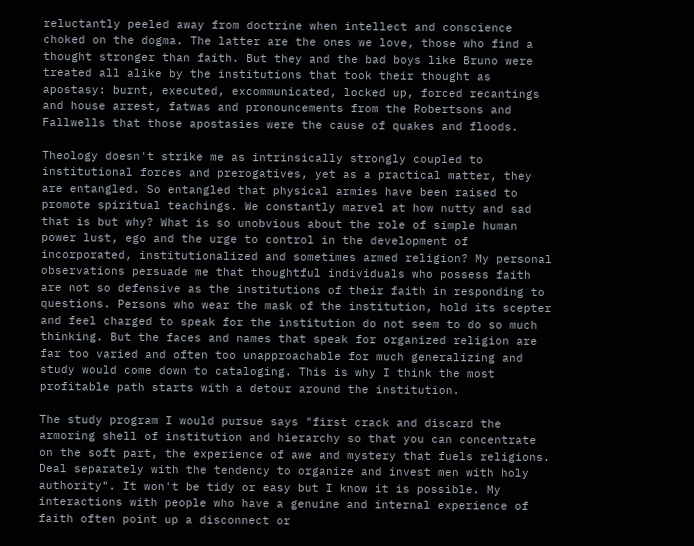reluctantly peeled away from doctrine when intellect and conscience choked on the dogma. The latter are the ones we love, those who find a thought stronger than faith. But they and the bad boys like Bruno were treated all alike by the institutions that took their thought as apostasy: burnt, executed, excommunicated, locked up, forced recantings and house arrest, fatwas and pronouncements from the Robertsons and Fallwells that those apostasies were the cause of quakes and floods.

Theology doesn't strike me as intrinsically strongly coupled to institutional forces and prerogatives, yet as a practical matter, they are entangled. So entangled that physical armies have been raised to promote spiritual teachings. We constantly marvel at how nutty and sad that is but why? What is so unobvious about the role of simple human power lust, ego and the urge to control in the development of incorporated, institutionalized and sometimes armed religion? My personal observations persuade me that thoughtful individuals who possess faith are not so defensive as the institutions of their faith in responding to questions. Persons who wear the mask of the institution, hold its scepter and feel charged to speak for the institution do not seem to do so much thinking. But the faces and names that speak for organized religion are far too varied and often too unapproachable for much generalizing and study would come down to cataloging. This is why I think the most profitable path starts with a detour around the institution.

The study program I would pursue says "first crack and discard the armoring shell of institution and hierarchy so that you can concentrate on the soft part, the experience of awe and mystery that fuels religions. Deal separately with the tendency to organize and invest men with holy authority". It won't be tidy or easy but I know it is possible. My interactions with people who have a genuine and internal experience of faith often point up a disconnect or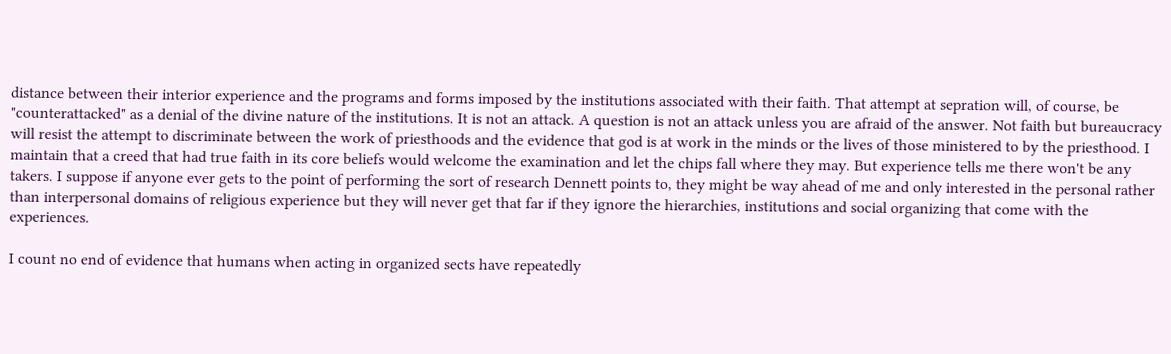distance between their interior experience and the programs and forms imposed by the institutions associated with their faith. That attempt at sepration will, of course, be "counterattacked" as a denial of the divine nature of the institutions. It is not an attack. A question is not an attack unless you are afraid of the answer. Not faith but bureaucracy will resist the attempt to discriminate between the work of priesthoods and the evidence that god is at work in the minds or the lives of those ministered to by the priesthood. I maintain that a creed that had true faith in its core beliefs would welcome the examination and let the chips fall where they may. But experience tells me there won't be any takers. I suppose if anyone ever gets to the point of performing the sort of research Dennett points to, they might be way ahead of me and only interested in the personal rather than interpersonal domains of religious experience but they will never get that far if they ignore the hierarchies, institutions and social organizing that come with the experiences.

I count no end of evidence that humans when acting in organized sects have repeatedly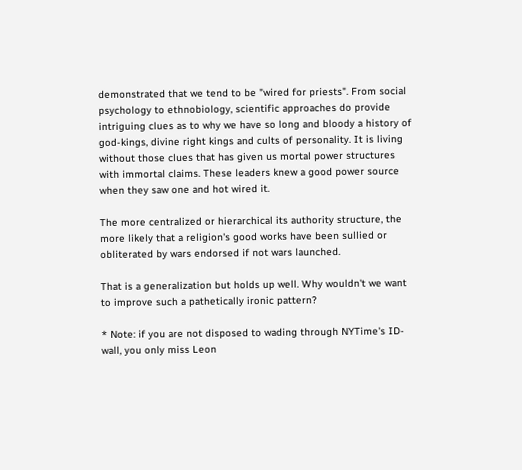demonstrated that we tend to be "wired for priests". From social psychology to ethnobiology, scientific approaches do provide intriguing clues as to why we have so long and bloody a history of god-kings, divine right kings and cults of personality. It is living without those clues that has given us mortal power structures with immortal claims. These leaders knew a good power source when they saw one and hot wired it.

The more centralized or hierarchical its authority structure, the more likely that a religion's good works have been sullied or obliterated by wars endorsed if not wars launched.

That is a generalization but holds up well. Why wouldn't we want to improve such a pathetically ironic pattern?

* Note: if you are not disposed to wading through NYTime's ID-wall, you only miss Leon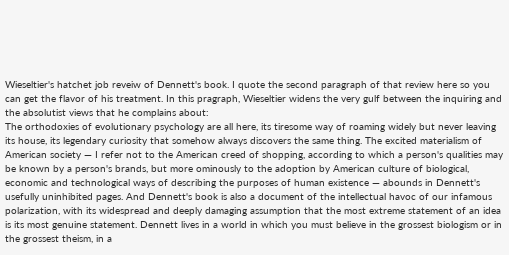Wieseltier's hatchet job reveiw of Dennett's book. I quote the second paragraph of that review here so you can get the flavor of his treatment. In this pragraph, Wieseltier widens the very gulf between the inquiring and the absolutist views that he complains about:
The orthodoxies of evolutionary psychology are all here, its tiresome way of roaming widely but never leaving its house, its legendary curiosity that somehow always discovers the same thing. The excited materialism of American society — I refer not to the American creed of shopping, according to which a person's qualities may be known by a person's brands, but more ominously to the adoption by American culture of biological, economic and technological ways of describing the purposes of human existence — abounds in Dennett's usefully uninhibited pages. And Dennett's book is also a document of the intellectual havoc of our infamous polarization, with its widespread and deeply damaging assumption that the most extreme statement of an idea is its most genuine statement. Dennett lives in a world in which you must believe in the grossest biologism or in the grossest theism, in a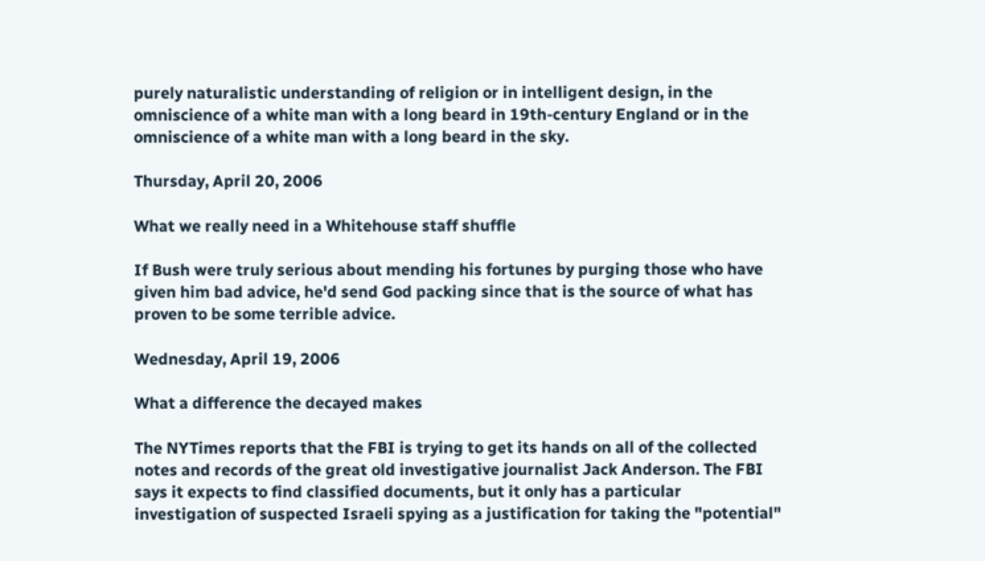purely naturalistic understanding of religion or in intelligent design, in the omniscience of a white man with a long beard in 19th-century England or in the omniscience of a white man with a long beard in the sky.

Thursday, April 20, 2006

What we really need in a Whitehouse staff shuffle

If Bush were truly serious about mending his fortunes by purging those who have given him bad advice, he'd send God packing since that is the source of what has proven to be some terrible advice.

Wednesday, April 19, 2006

What a difference the decayed makes

The NYTimes reports that the FBI is trying to get its hands on all of the collected notes and records of the great old investigative journalist Jack Anderson. The FBI says it expects to find classified documents, but it only has a particular investigation of suspected Israeli spying as a justification for taking the "potential"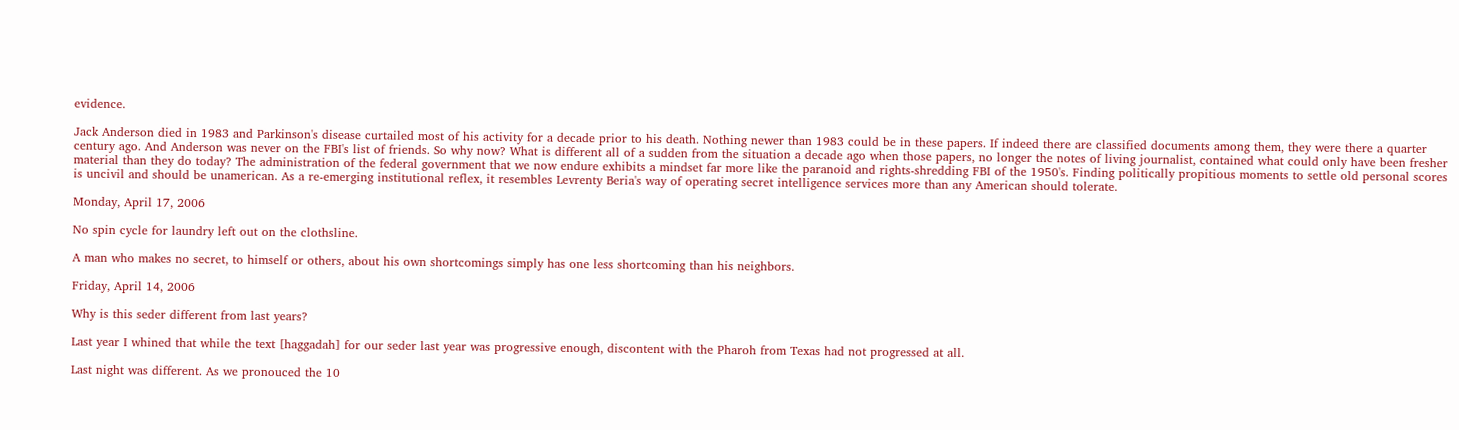evidence.

Jack Anderson died in 1983 and Parkinson's disease curtailed most of his activity for a decade prior to his death. Nothing newer than 1983 could be in these papers. If indeed there are classified documents among them, they were there a quarter century ago. And Anderson was never on the FBI's list of friends. So why now? What is different all of a sudden from the situation a decade ago when those papers, no longer the notes of living journalist, contained what could only have been fresher material than they do today? The administration of the federal government that we now endure exhibits a mindset far more like the paranoid and rights-shredding FBI of the 1950's. Finding politically propitious moments to settle old personal scores is uncivil and should be unamerican. As a re-emerging institutional reflex, it resembles Levrenty Beria's way of operating secret intelligence services more than any American should tolerate.

Monday, April 17, 2006

No spin cycle for laundry left out on the clothsline.

A man who makes no secret, to himself or others, about his own shortcomings simply has one less shortcoming than his neighbors.

Friday, April 14, 2006

Why is this seder different from last years?

Last year I whined that while the text [haggadah] for our seder last year was progressive enough, discontent with the Pharoh from Texas had not progressed at all.

Last night was different. As we pronouced the 10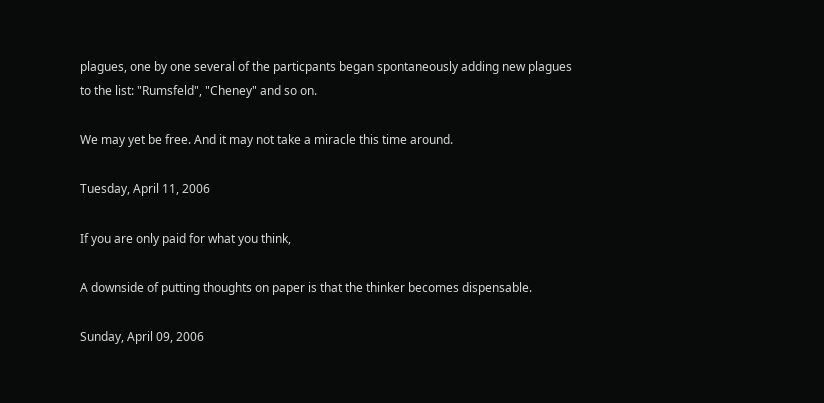plagues, one by one several of the particpants began spontaneously adding new plagues to the list: "Rumsfeld", "Cheney" and so on.

We may yet be free. And it may not take a miracle this time around.

Tuesday, April 11, 2006

If you are only paid for what you think,

A downside of putting thoughts on paper is that the thinker becomes dispensable.

Sunday, April 09, 2006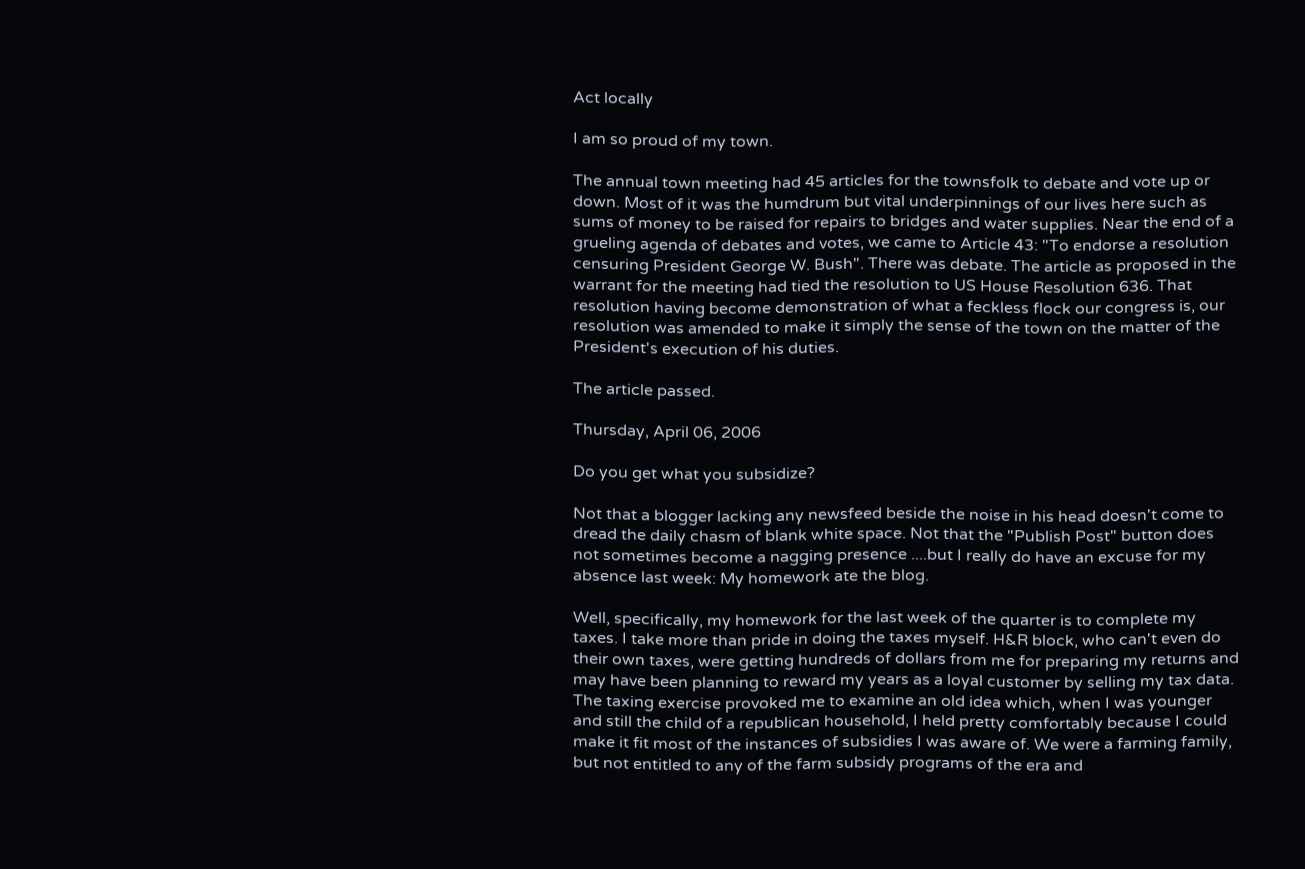Act locally

I am so proud of my town.

The annual town meeting had 45 articles for the townsfolk to debate and vote up or down. Most of it was the humdrum but vital underpinnings of our lives here such as sums of money to be raised for repairs to bridges and water supplies. Near the end of a grueling agenda of debates and votes, we came to Article 43: "To endorse a resolution censuring President George W. Bush". There was debate. The article as proposed in the warrant for the meeting had tied the resolution to US House Resolution 636. That resolution having become demonstration of what a feckless flock our congress is, our resolution was amended to make it simply the sense of the town on the matter of the President's execution of his duties.

The article passed.

Thursday, April 06, 2006

Do you get what you subsidize?

Not that a blogger lacking any newsfeed beside the noise in his head doesn't come to dread the daily chasm of blank white space. Not that the "Publish Post" button does not sometimes become a nagging presence ....but I really do have an excuse for my absence last week: My homework ate the blog.

Well, specifically, my homework for the last week of the quarter is to complete my taxes. I take more than pride in doing the taxes myself. H&R block, who can't even do their own taxes, were getting hundreds of dollars from me for preparing my returns and may have been planning to reward my years as a loyal customer by selling my tax data. The taxing exercise provoked me to examine an old idea which, when I was younger and still the child of a republican household, I held pretty comfortably because I could make it fit most of the instances of subsidies I was aware of. We were a farming family, but not entitled to any of the farm subsidy programs of the era and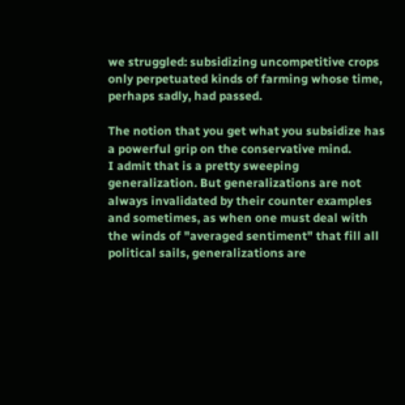we struggled: subsidizing uncompetitive crops only perpetuated kinds of farming whose time, perhaps sadly, had passed.

The notion that you get what you subsidize has a powerful grip on the conservative mind.
I admit that is a pretty sweeping generalization. But generalizations are not always invalidated by their counter examples and sometimes, as when one must deal with the winds of "averaged sentiment" that fill all political sails, generalizations are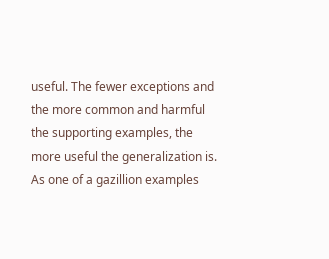useful. The fewer exceptions and the more common and harmful the supporting examples, the more useful the generalization is. As one of a gazillion examples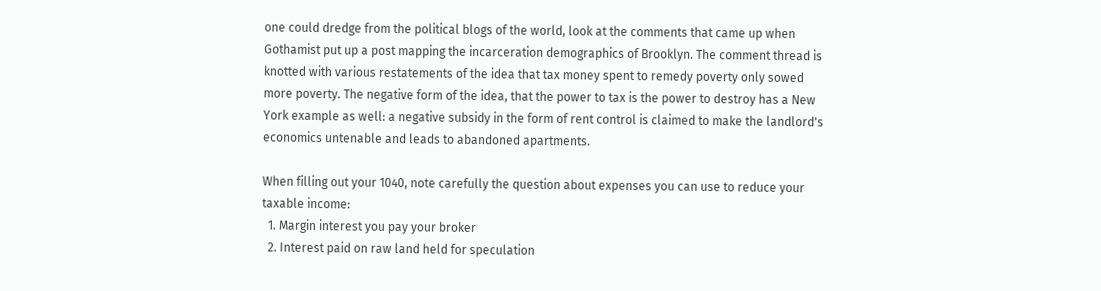one could dredge from the political blogs of the world, look at the comments that came up when Gothamist put up a post mapping the incarceration demographics of Brooklyn. The comment thread is knotted with various restatements of the idea that tax money spent to remedy poverty only sowed more poverty. The negative form of the idea, that the power to tax is the power to destroy has a New York example as well: a negative subsidy in the form of rent control is claimed to make the landlord's economics untenable and leads to abandoned apartments.

When filling out your 1040, note carefully the question about expenses you can use to reduce your taxable income:
  1. Margin interest you pay your broker
  2. Interest paid on raw land held for speculation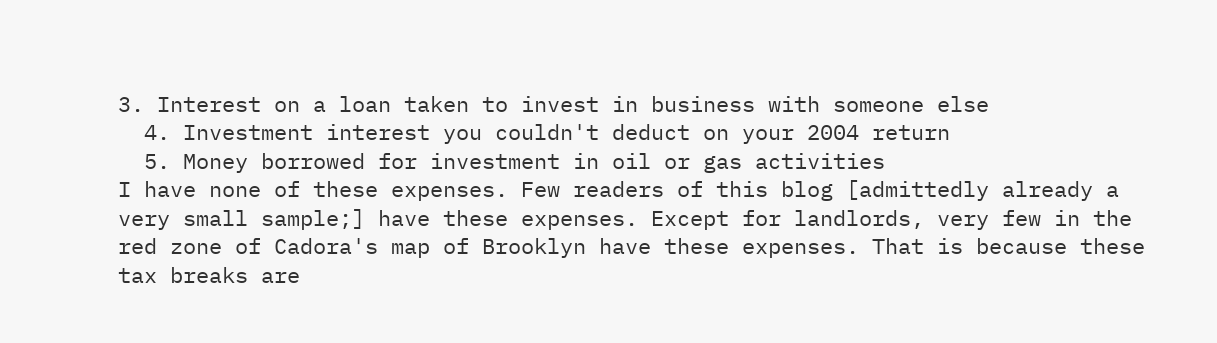3. Interest on a loan taken to invest in business with someone else
  4. Investment interest you couldn't deduct on your 2004 return
  5. Money borrowed for investment in oil or gas activities
I have none of these expenses. Few readers of this blog [admittedly already a very small sample;] have these expenses. Except for landlords, very few in the red zone of Cadora's map of Brooklyn have these expenses. That is because these tax breaks are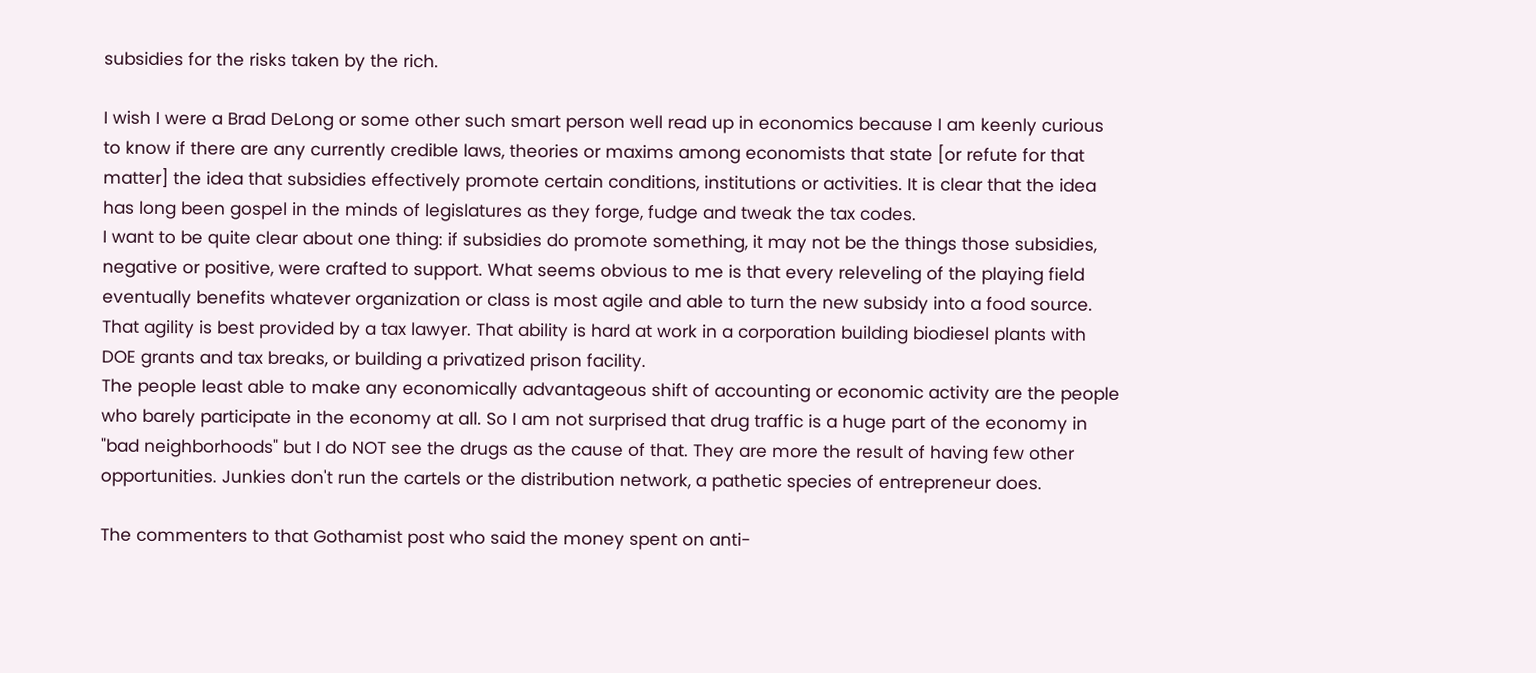subsidies for the risks taken by the rich.

I wish I were a Brad DeLong or some other such smart person well read up in economics because I am keenly curious to know if there are any currently credible laws, theories or maxims among economists that state [or refute for that matter] the idea that subsidies effectively promote certain conditions, institutions or activities. It is clear that the idea has long been gospel in the minds of legislatures as they forge, fudge and tweak the tax codes.
I want to be quite clear about one thing: if subsidies do promote something, it may not be the things those subsidies, negative or positive, were crafted to support. What seems obvious to me is that every releveling of the playing field eventually benefits whatever organization or class is most agile and able to turn the new subsidy into a food source. That agility is best provided by a tax lawyer. That ability is hard at work in a corporation building biodiesel plants with DOE grants and tax breaks, or building a privatized prison facility.
The people least able to make any economically advantageous shift of accounting or economic activity are the people who barely participate in the economy at all. So I am not surprised that drug traffic is a huge part of the economy in "bad neighborhoods" but I do NOT see the drugs as the cause of that. They are more the result of having few other opportunities. Junkies don't run the cartels or the distribution network, a pathetic species of entrepreneur does.

The commenters to that Gothamist post who said the money spent on anti-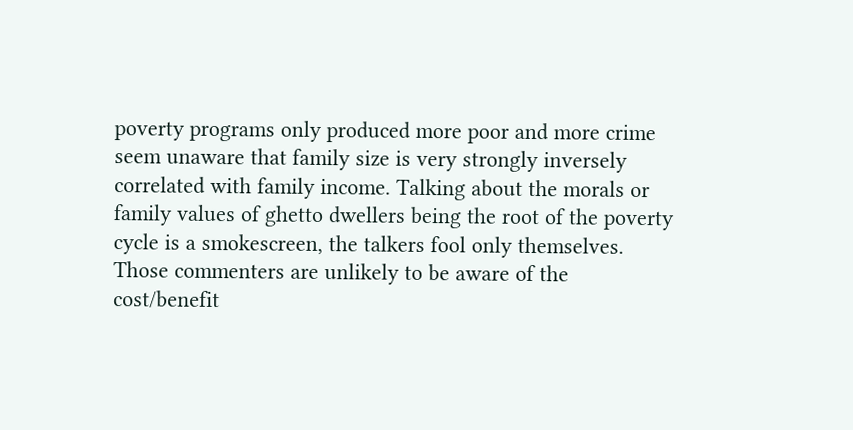poverty programs only produced more poor and more crime seem unaware that family size is very strongly inversely correlated with family income. Talking about the morals or family values of ghetto dwellers being the root of the poverty cycle is a smokescreen, the talkers fool only themselves. Those commenters are unlikely to be aware of the cost/benefit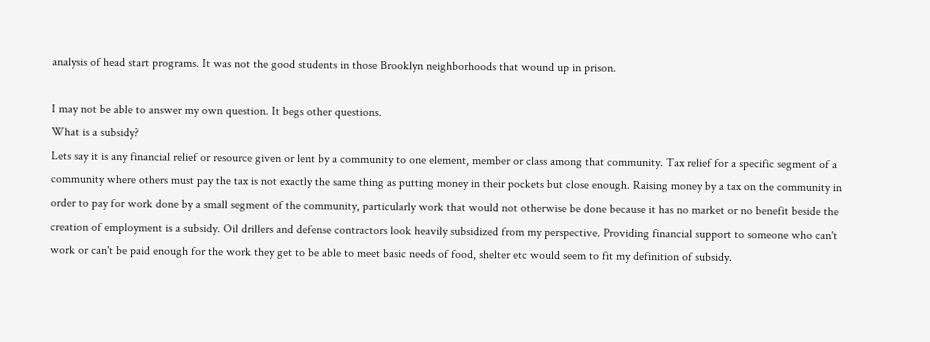analysis of head start programs. It was not the good students in those Brooklyn neighborhoods that wound up in prison.

I may not be able to answer my own question. It begs other questions.
What is a subsidy?
Lets say it is any financial relief or resource given or lent by a community to one element, member or class among that community. Tax relief for a specific segment of a community where others must pay the tax is not exactly the same thing as putting money in their pockets but close enough. Raising money by a tax on the community in order to pay for work done by a small segment of the community, particularly work that would not otherwise be done because it has no market or no benefit beside the creation of employment is a subsidy. Oil drillers and defense contractors look heavily subsidized from my perspective. Providing financial support to someone who can't work or can't be paid enough for the work they get to be able to meet basic needs of food, shelter etc would seem to fit my definition of subsidy.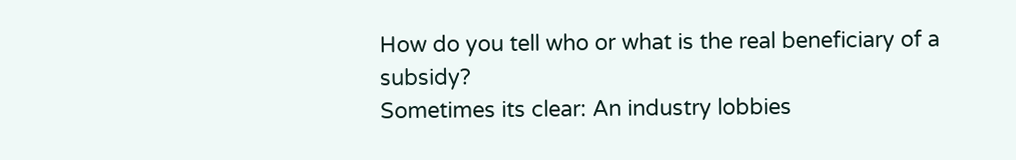How do you tell who or what is the real beneficiary of a subsidy?
Sometimes its clear: An industry lobbies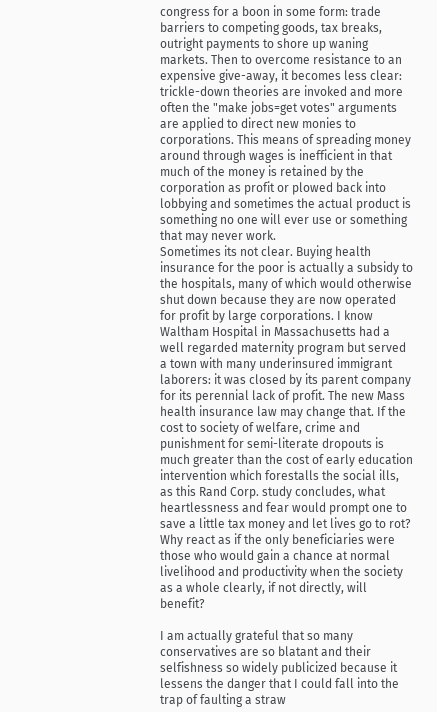congress for a boon in some form: trade barriers to competing goods, tax breaks, outright payments to shore up waning markets. Then to overcome resistance to an expensive give-away, it becomes less clear: trickle-down theories are invoked and more often the "make jobs=get votes" arguments are applied to direct new monies to corporations. This means of spreading money around through wages is inefficient in that much of the money is retained by the corporation as profit or plowed back into lobbying and sometimes the actual product is something no one will ever use or something that may never work.
Sometimes its not clear. Buying health insurance for the poor is actually a subsidy to the hospitals, many of which would otherwise shut down because they are now operated for profit by large corporations. I know Waltham Hospital in Massachusetts had a well regarded maternity program but served a town with many underinsured immigrant laborers: it was closed by its parent company for its perennial lack of profit. The new Mass health insurance law may change that. If the cost to society of welfare, crime and punishment for semi-literate dropouts is much greater than the cost of early education intervention which forestalls the social ills, as this Rand Corp. study concludes, what heartlessness and fear would prompt one to save a little tax money and let lives go to rot? Why react as if the only beneficiaries were those who would gain a chance at normal livelihood and productivity when the society as a whole clearly, if not directly, will benefit?

I am actually grateful that so many conservatives are so blatant and their selfishness so widely publicized because it lessens the danger that I could fall into the trap of faulting a straw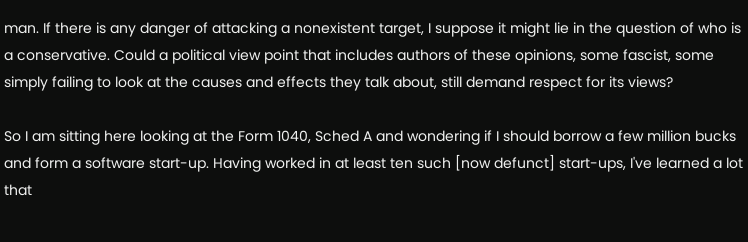man. If there is any danger of attacking a nonexistent target, I suppose it might lie in the question of who is a conservative. Could a political view point that includes authors of these opinions, some fascist, some simply failing to look at the causes and effects they talk about, still demand respect for its views?

So I am sitting here looking at the Form 1040, Sched A and wondering if I should borrow a few million bucks and form a software start-up. Having worked in at least ten such [now defunct] start-ups, I've learned a lot that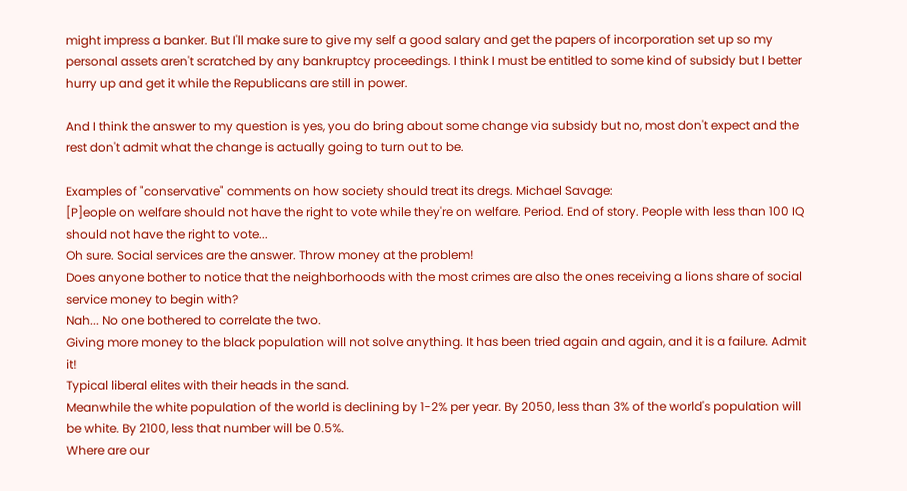might impress a banker. But I'll make sure to give my self a good salary and get the papers of incorporation set up so my personal assets aren't scratched by any bankruptcy proceedings. I think I must be entitled to some kind of subsidy but I better hurry up and get it while the Republicans are still in power.

And I think the answer to my question is yes, you do bring about some change via subsidy but no, most don't expect and the rest don't admit what the change is actually going to turn out to be.

Examples of "conservative" comments on how society should treat its dregs. Michael Savage:
[P]eople on welfare should not have the right to vote while they're on welfare. Period. End of story. People with less than 100 IQ should not have the right to vote...
Oh sure. Social services are the answer. Throw money at the problem!
Does anyone bother to notice that the neighborhoods with the most crimes are also the ones receiving a lions share of social service money to begin with?
Nah... No one bothered to correlate the two.
Giving more money to the black population will not solve anything. It has been tried again and again, and it is a failure. Admit it!
Typical liberal elites with their heads in the sand.
Meanwhile the white population of the world is declining by 1-2% per year. By 2050, less than 3% of the world's population will be white. By 2100, less that number will be 0.5%.
Where are our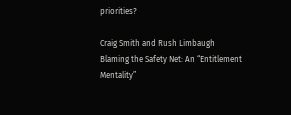priorities?

Craig Smith and Rush Limbaugh
Blaming the Safety Net: An “Entitlement Mentality”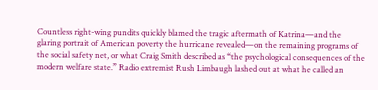Countless right-wing pundits quickly blamed the tragic aftermath of Katrina—and the glaring portrait of American poverty the hurricane revealed—on the remaining programs of the social safety net, or what Craig Smith described as “the psychological consequences of the modern welfare state.” Radio extremist Rush Limbaugh lashed out at what he called an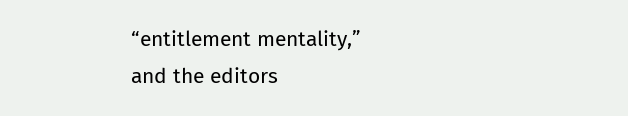“entitlement mentality,” and the editors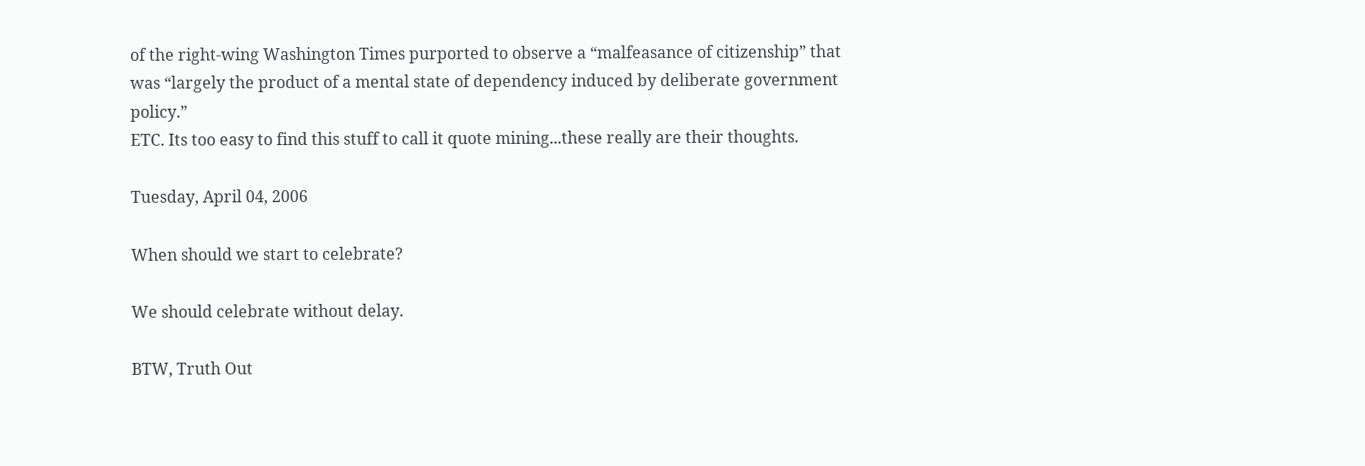of the right-wing Washington Times purported to observe a “malfeasance of citizenship” that was “largely the product of a mental state of dependency induced by deliberate government policy.”
ETC. Its too easy to find this stuff to call it quote mining...these really are their thoughts.

Tuesday, April 04, 2006

When should we start to celebrate?

We should celebrate without delay.

BTW, Truth Out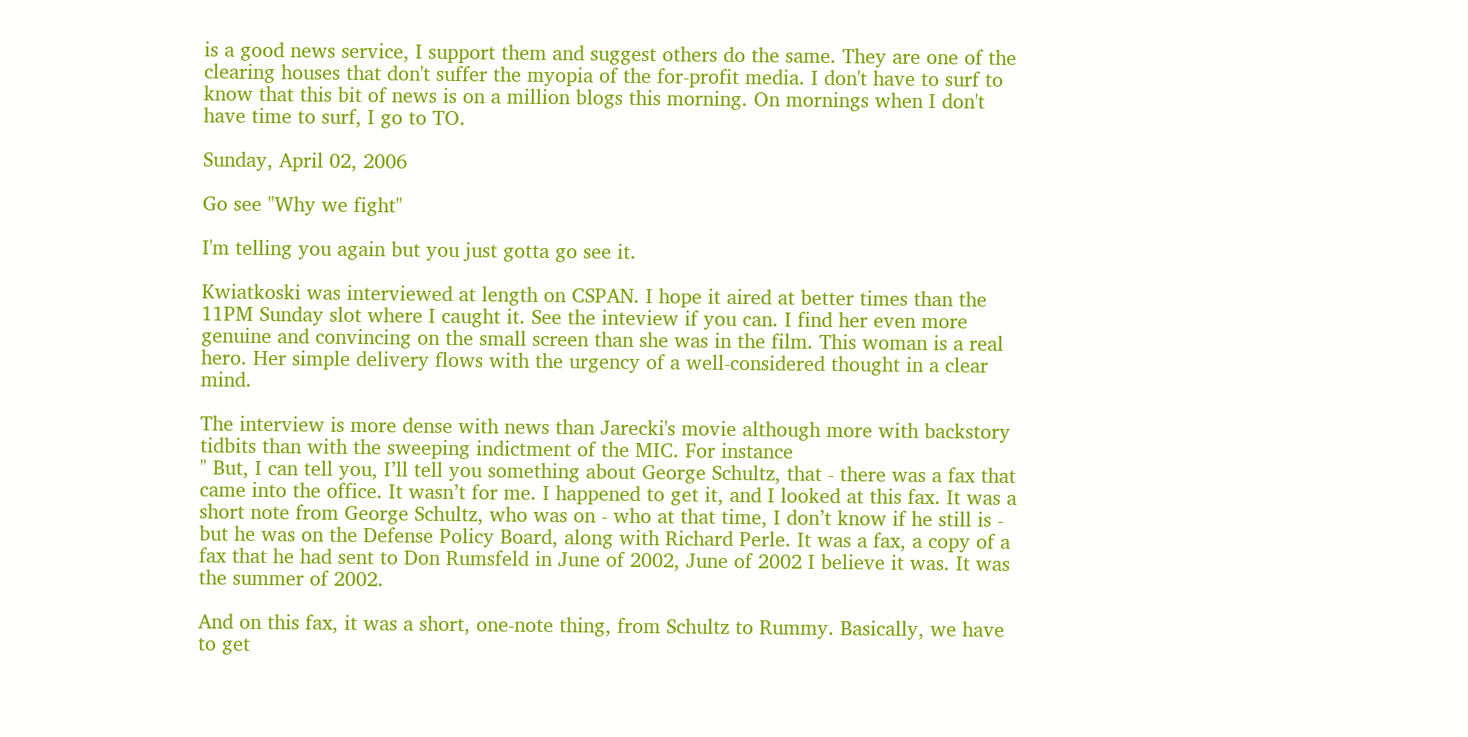is a good news service, I support them and suggest others do the same. They are one of the clearing houses that don't suffer the myopia of the for-profit media. I don't have to surf to know that this bit of news is on a million blogs this morning. On mornings when I don't have time to surf, I go to TO.

Sunday, April 02, 2006

Go see "Why we fight"

I'm telling you again but you just gotta go see it.

Kwiatkoski was interviewed at length on CSPAN. I hope it aired at better times than the 11PM Sunday slot where I caught it. See the inteview if you can. I find her even more genuine and convincing on the small screen than she was in the film. This woman is a real hero. Her simple delivery flows with the urgency of a well-considered thought in a clear mind.

The interview is more dense with news than Jarecki's movie although more with backstory tidbits than with the sweeping indictment of the MIC. For instance
" But, I can tell you, I’ll tell you something about George Schultz, that - there was a fax that came into the office. It wasn’t for me. I happened to get it, and I looked at this fax. It was a short note from George Schultz, who was on - who at that time, I don’t know if he still is - but he was on the Defense Policy Board, along with Richard Perle. It was a fax, a copy of a fax that he had sent to Don Rumsfeld in June of 2002, June of 2002 I believe it was. It was the summer of 2002.

And on this fax, it was a short, one-note thing, from Schultz to Rummy. Basically, we have to get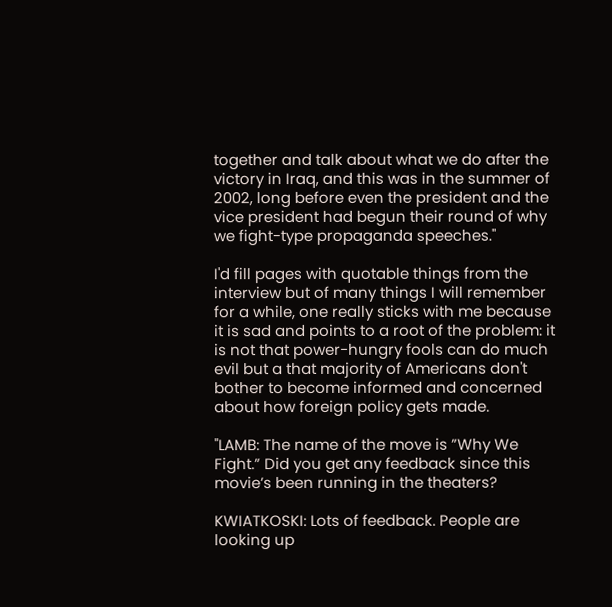together and talk about what we do after the victory in Iraq, and this was in the summer of 2002, long before even the president and the vice president had begun their round of why we fight-type propaganda speeches."

I'd fill pages with quotable things from the interview but of many things I will remember for a while, one really sticks with me because it is sad and points to a root of the problem: it is not that power-hungry fools can do much evil but a that majority of Americans don't bother to become informed and concerned about how foreign policy gets made.

"LAMB: The name of the move is ”Why We Fight.” Did you get any feedback since this movie’s been running in the theaters?

KWIATKOSKI: Lots of feedback. People are looking up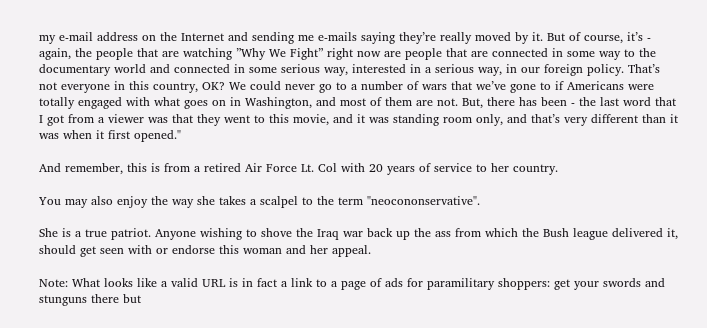my e-mail address on the Internet and sending me e-mails saying they’re really moved by it. But of course, it’s - again, the people that are watching ”Why We Fight” right now are people that are connected in some way to the documentary world and connected in some serious way, interested in a serious way, in our foreign policy. That’s not everyone in this country, OK? We could never go to a number of wars that we’ve gone to if Americans were totally engaged with what goes on in Washington, and most of them are not. But, there has been - the last word that I got from a viewer was that they went to this movie, and it was standing room only, and that’s very different than it was when it first opened."

And remember, this is from a retired Air Force Lt. Col with 20 years of service to her country.

You may also enjoy the way she takes a scalpel to the term "neocononservative".

She is a true patriot. Anyone wishing to shove the Iraq war back up the ass from which the Bush league delivered it, should get seen with or endorse this woman and her appeal.

Note: What looks like a valid URL is in fact a link to a page of ads for paramilitary shoppers: get your swords and stunguns there but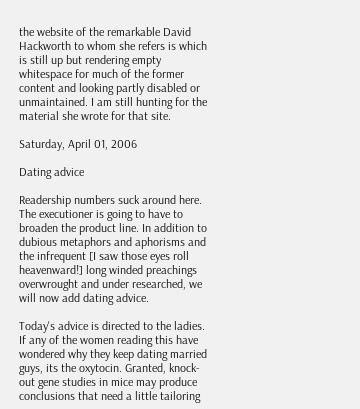the website of the remarkable David Hackworth to whom she refers is which is still up but rendering empty whitespace for much of the former content and looking partly disabled or unmaintained. I am still hunting for the material she wrote for that site.

Saturday, April 01, 2006

Dating advice

Readership numbers suck around here. The executioner is going to have to broaden the product line. In addition to dubious metaphors and aphorisms and the infrequent [I saw those eyes roll heavenward!] long winded preachings overwrought and under researched, we will now add dating advice.

Today's advice is directed to the ladies. If any of the women reading this have wondered why they keep dating married guys, its the oxytocin. Granted, knock-out gene studies in mice may produce conclusions that need a little tailoring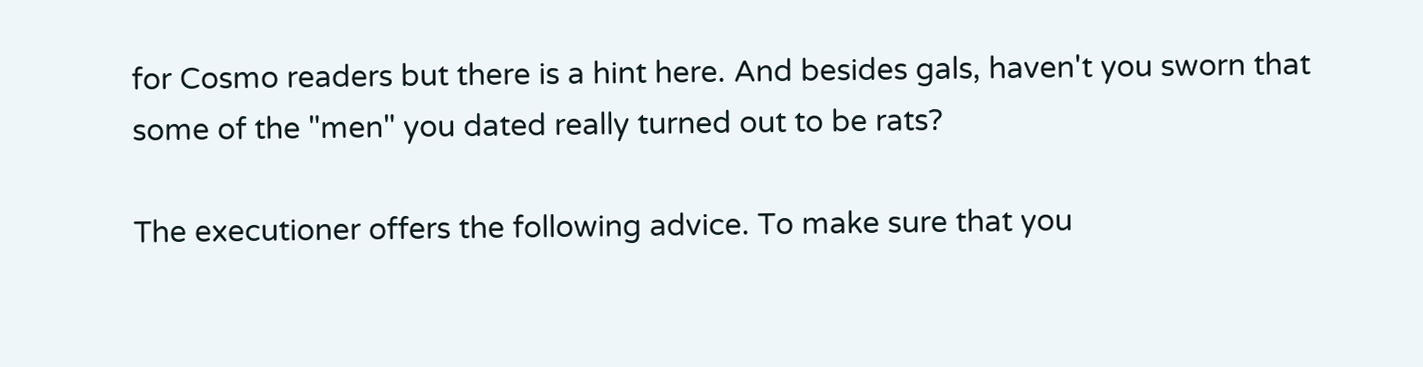for Cosmo readers but there is a hint here. And besides gals, haven't you sworn that some of the "men" you dated really turned out to be rats?

The executioner offers the following advice. To make sure that you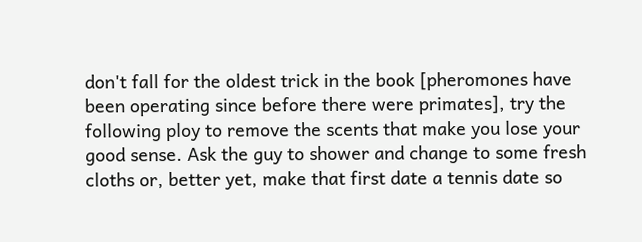don't fall for the oldest trick in the book [pheromones have been operating since before there were primates], try the following ploy to remove the scents that make you lose your good sense. Ask the guy to shower and change to some fresh cloths or, better yet, make that first date a tennis date so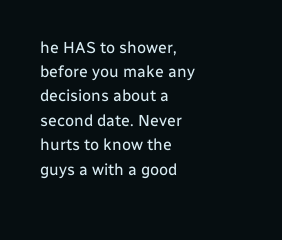he HAS to shower, before you make any decisions about a second date. Never hurts to know the guys a with a good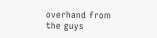overhand from the guys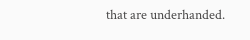that are underhanded.